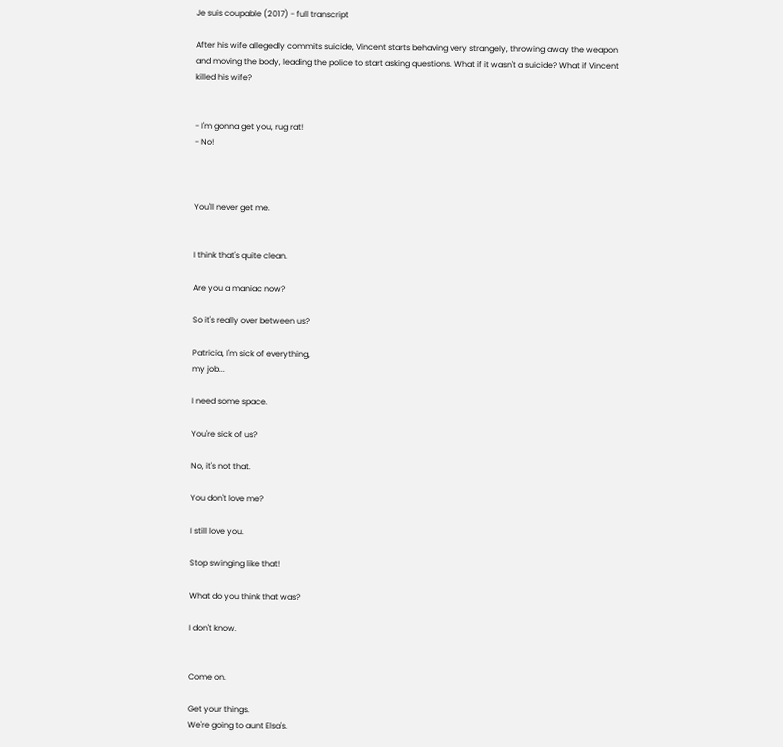Je suis coupable (2017) - full transcript

After his wife allegedly commits suicide, Vincent starts behaving very strangely, throwing away the weapon and moving the body, leading the police to start asking questions. What if it wasn't a suicide? What if Vincent killed his wife?


- I'm gonna get you, rug rat!
- No!



You'll never get me.


I think that's quite clean.

Are you a maniac now?

So it's really over between us?

Patricia, I'm sick of everything,
my job...

I need some space.

You're sick of us?

No, it's not that.

You don't love me?

I still love you.

Stop swinging like that!

What do you think that was?

I don't know.


Come on.

Get your things.
We're going to aunt Elsa's.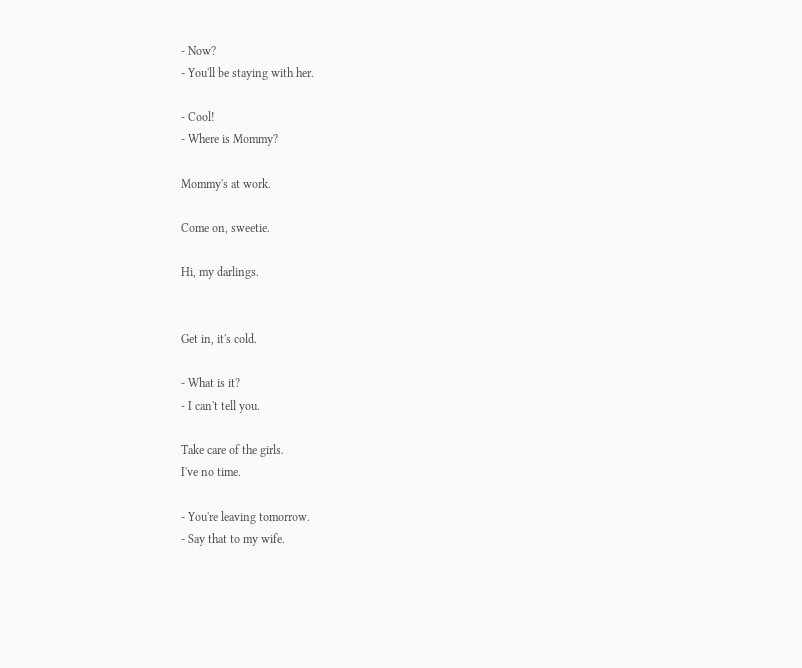- Now?
- You'll be staying with her.

- Cool!
- Where is Mommy?

Mommy's at work.

Come on, sweetie.

Hi, my darlings.


Get in, it's cold.

- What is it?
- I can't tell you.

Take care of the girls.
I've no time.

- You're leaving tomorrow.
- Say that to my wife.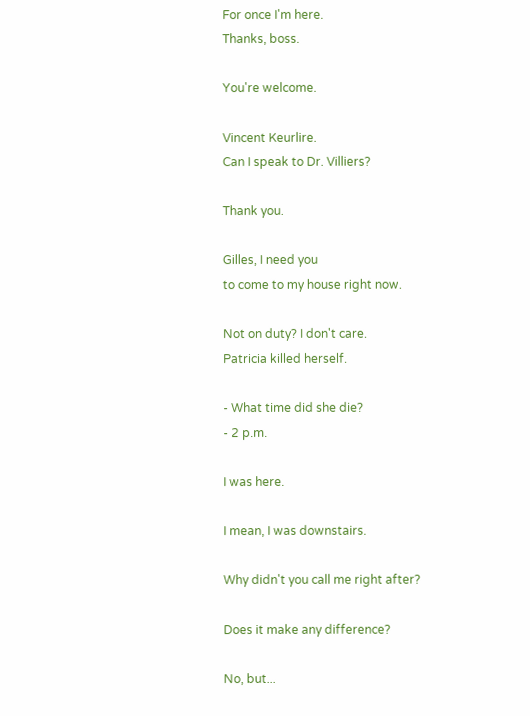For once I'm here.
Thanks, boss.

You're welcome.

Vincent Keurlire.
Can I speak to Dr. Villiers?

Thank you.

Gilles, I need you
to come to my house right now.

Not on duty? I don't care.
Patricia killed herself.

- What time did she die?
- 2 p.m.

I was here.

I mean, I was downstairs.

Why didn't you call me right after?

Does it make any difference?

No, but...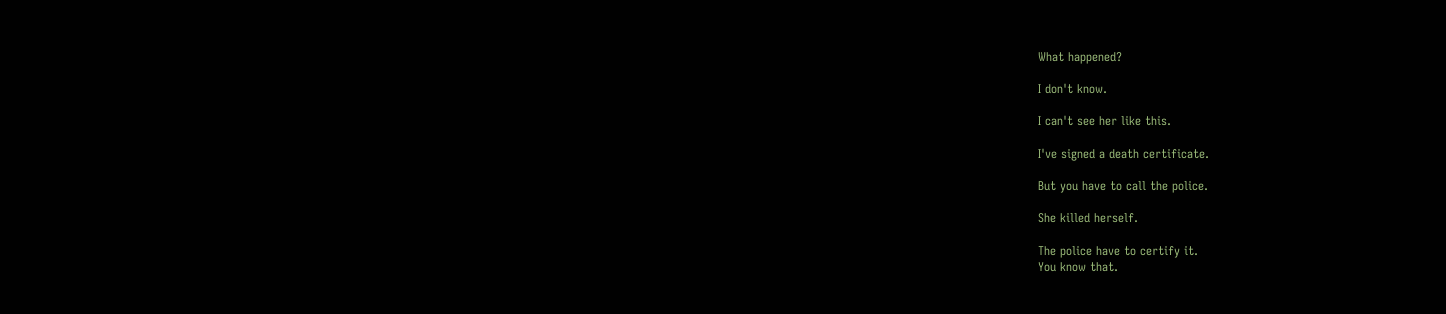What happened?

I don't know.

I can't see her like this.

I've signed a death certificate.

But you have to call the police.

She killed herself.

The police have to certify it.
You know that.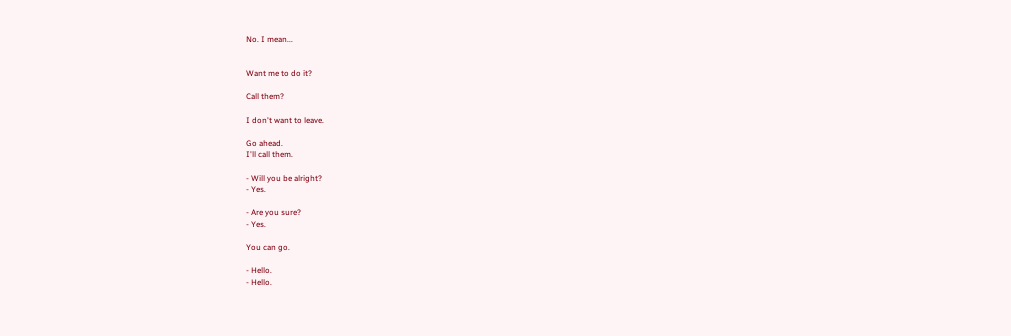No. I mean...


Want me to do it?

Call them?

I don't want to leave.

Go ahead.
I'll call them.

- Will you be alright?
- Yes.

- Are you sure?
- Yes.

You can go.

- Hello.
- Hello.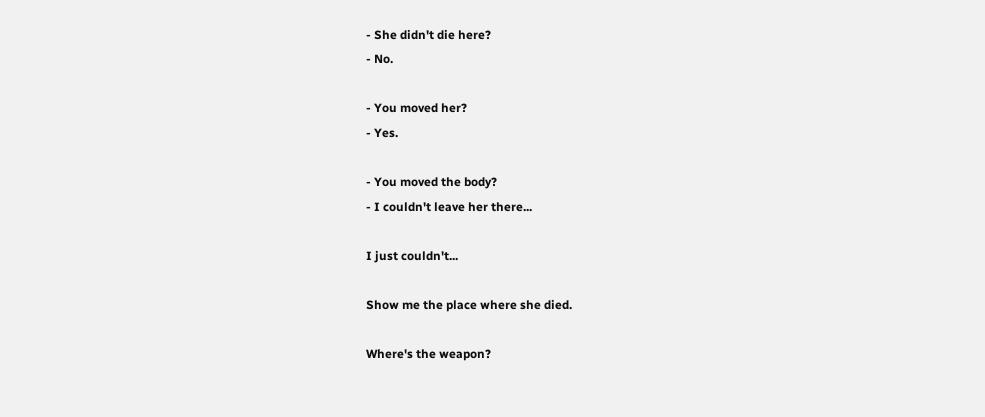- She didn't die here?
- No.

- You moved her?
- Yes.

- You moved the body?
- I couldn't leave her there...

I just couldn't...

Show me the place where she died.

Where's the weapon?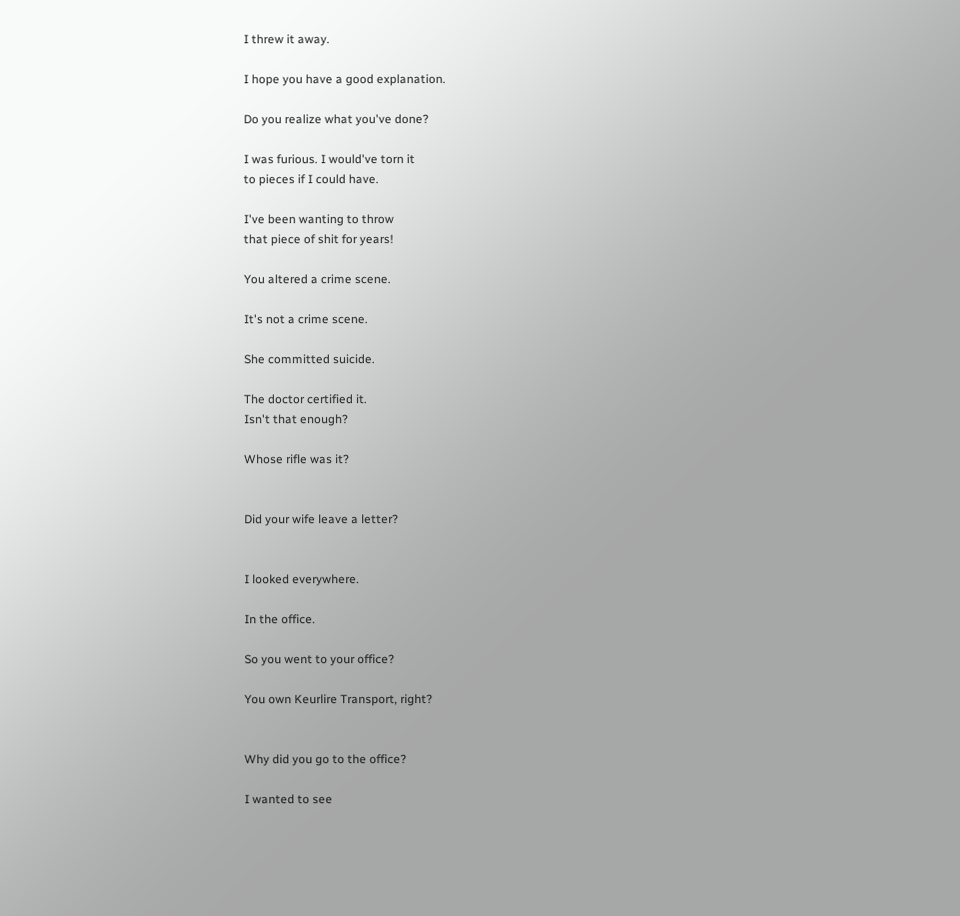I threw it away.

I hope you have a good explanation.

Do you realize what you've done?

I was furious. I would've torn it
to pieces if I could have.

I've been wanting to throw
that piece of shit for years!

You altered a crime scene.

It's not a crime scene.

She committed suicide.

The doctor certified it.
Isn't that enough?

Whose rifle was it?


Did your wife leave a letter?


I looked everywhere.

In the office.

So you went to your office?

You own Keurlire Transport, right?


Why did you go to the office?

I wanted to see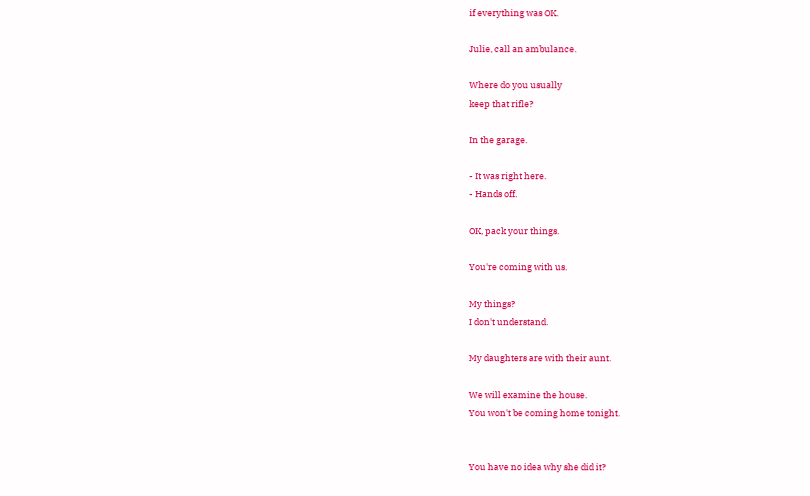if everything was OK.

Julie, call an ambulance.

Where do you usually
keep that rifle?

In the garage.

- It was right here.
- Hands off.

OK, pack your things.

You're coming with us.

My things?
I don't understand.

My daughters are with their aunt.

We will examine the house.
You won't be coming home tonight.


You have no idea why she did it?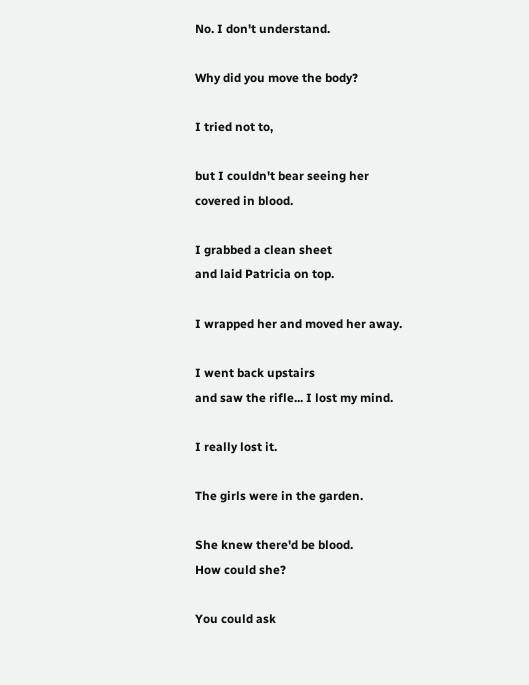No. I don't understand.

Why did you move the body?

I tried not to,

but I couldn't bear seeing her
covered in blood.

I grabbed a clean sheet
and laid Patricia on top.

I wrapped her and moved her away.

I went back upstairs
and saw the rifle... I lost my mind.

I really lost it.

The girls were in the garden.

She knew there'd be blood.
How could she?

You could ask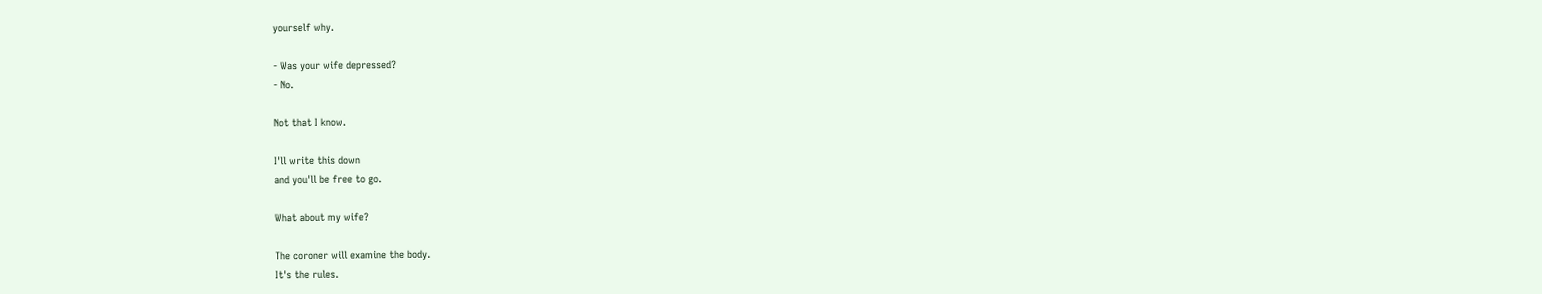yourself why.

- Was your wife depressed?
- No.

Not that I know.

I'll write this down
and you'll be free to go.

What about my wife?

The coroner will examine the body.
It's the rules.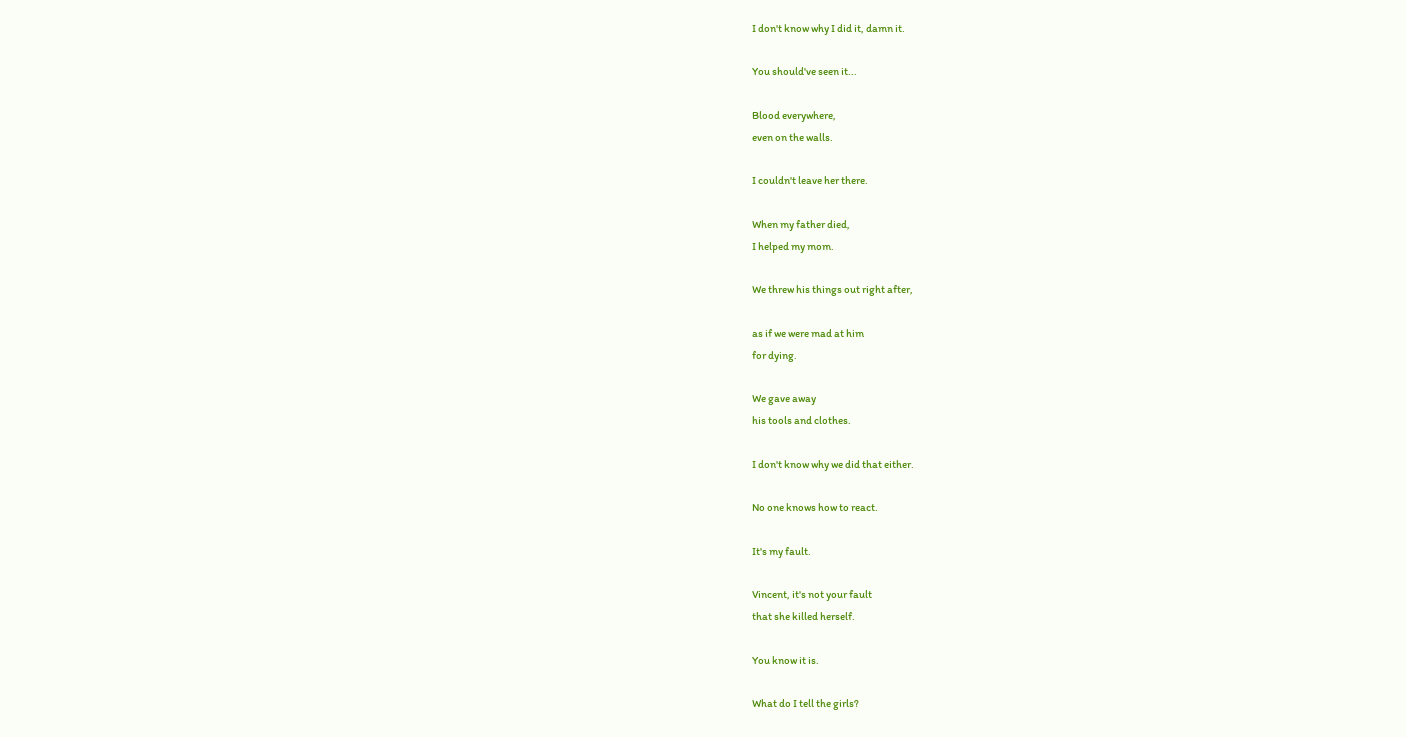I don't know why I did it, damn it.

You should've seen it...

Blood everywhere,
even on the walls.

I couldn't leave her there.

When my father died,
I helped my mom.

We threw his things out right after,

as if we were mad at him
for dying.

We gave away
his tools and clothes.

I don't know why we did that either.

No one knows how to react.

It's my fault.

Vincent, it's not your fault
that she killed herself.

You know it is.

What do I tell the girls?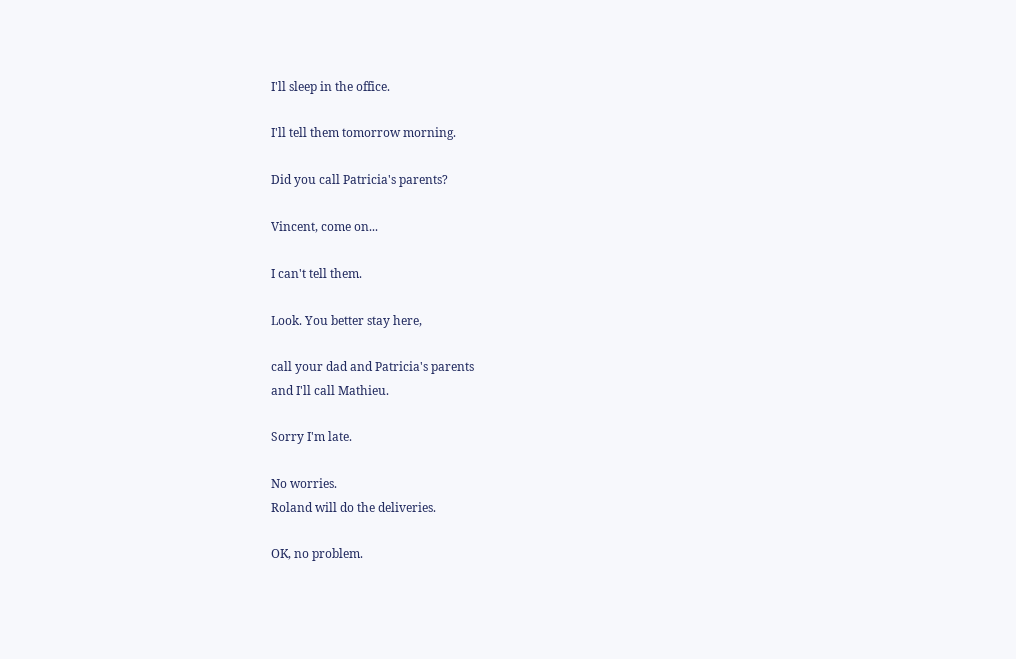I'll sleep in the office.

I'll tell them tomorrow morning.

Did you call Patricia's parents?

Vincent, come on...

I can't tell them.

Look. You better stay here,

call your dad and Patricia's parents
and I'll call Mathieu.

Sorry I'm late.

No worries.
Roland will do the deliveries.

OK, no problem.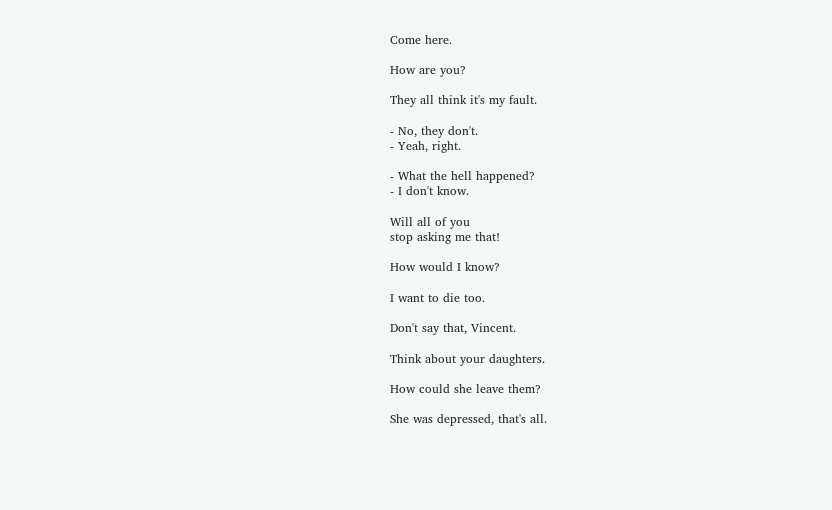Come here.

How are you?

They all think it's my fault.

- No, they don't.
- Yeah, right.

- What the hell happened?
- I don't know.

Will all of you
stop asking me that!

How would I know?

I want to die too.

Don't say that, Vincent.

Think about your daughters.

How could she leave them?

She was depressed, that's all.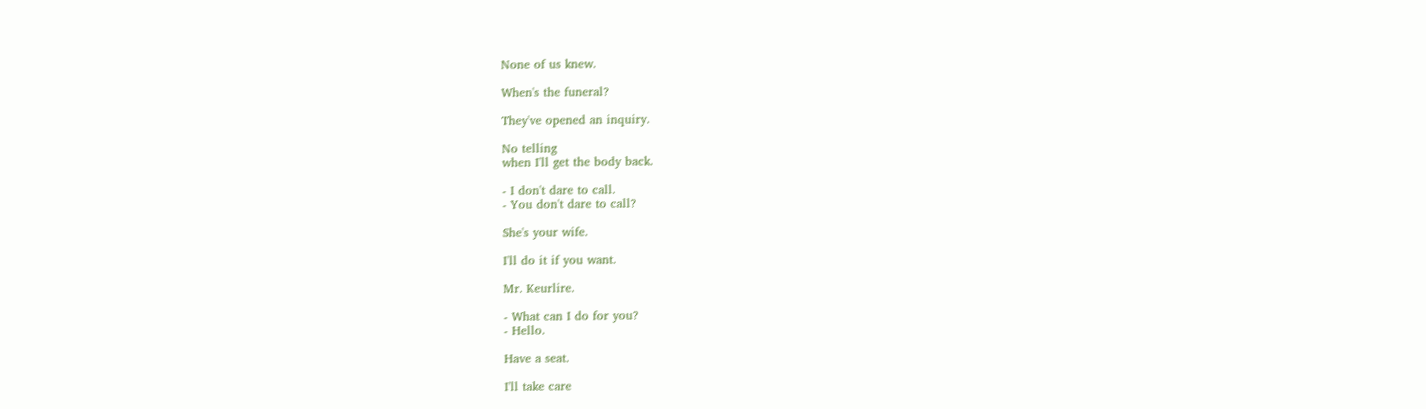None of us knew.

When's the funeral?

They've opened an inquiry.

No telling
when I'll get the body back.

- I don't dare to call.
- You don't dare to call?

She's your wife.

I'll do it if you want.

Mr. Keurlire.

- What can I do for you?
- Hello.

Have a seat.

I'll take care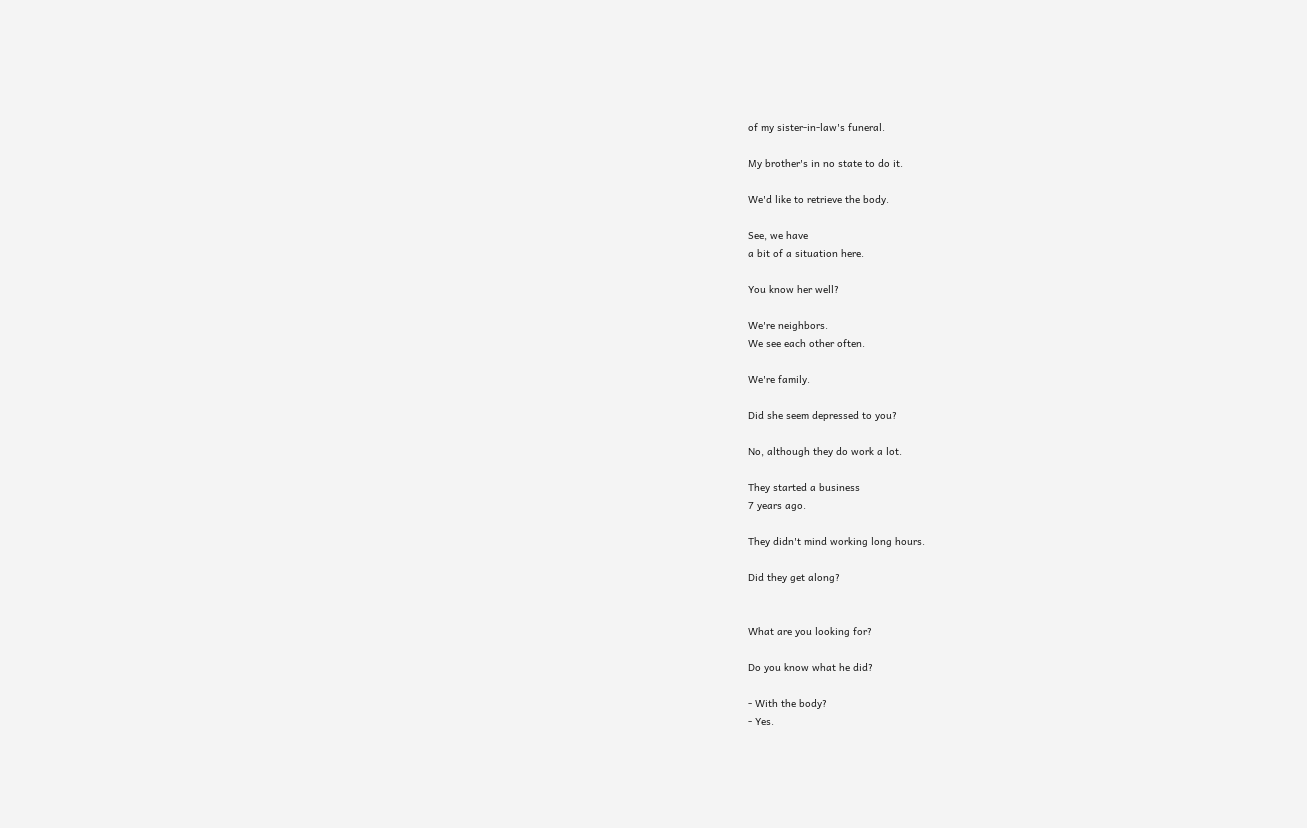of my sister-in-law's funeral.

My brother's in no state to do it.

We'd like to retrieve the body.

See, we have
a bit of a situation here.

You know her well?

We're neighbors.
We see each other often.

We're family.

Did she seem depressed to you?

No, although they do work a lot.

They started a business
7 years ago.

They didn't mind working long hours.

Did they get along?


What are you looking for?

Do you know what he did?

- With the body?
- Yes.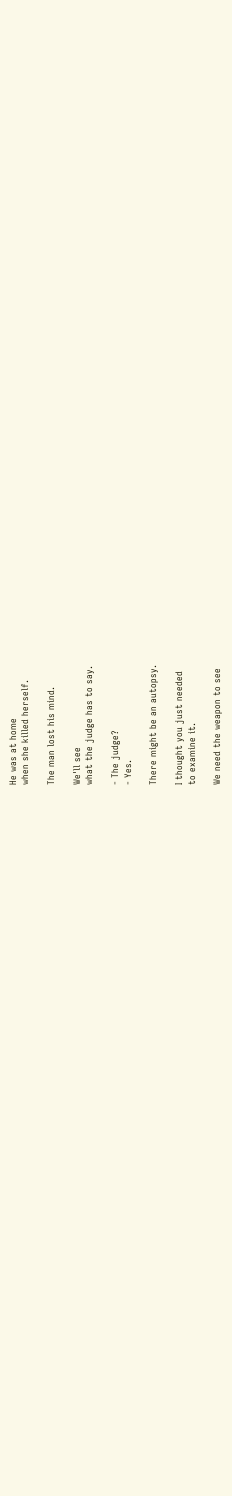He was at home
when she killed herself.

The man lost his mind.

We'll see
what the judge has to say.

- The judge?
- Yes.

There might be an autopsy.

I thought you just needed
to examine it.

We need the weapon to see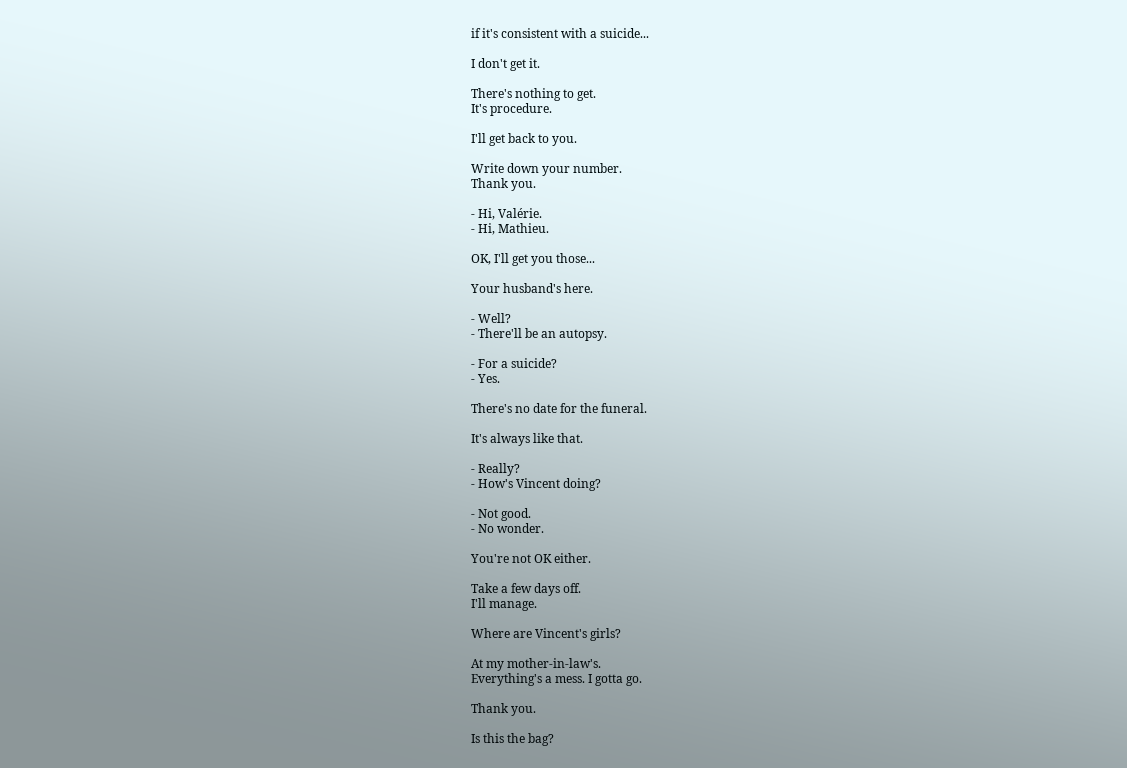if it's consistent with a suicide...

I don't get it.

There's nothing to get.
It's procedure.

I'll get back to you.

Write down your number.
Thank you.

- Hi, Valérie.
- Hi, Mathieu.

OK, I'll get you those...

Your husband's here.

- Well?
- There'll be an autopsy.

- For a suicide?
- Yes.

There's no date for the funeral.

It's always like that.

- Really?
- How's Vincent doing?

- Not good.
- No wonder.

You're not OK either.

Take a few days off.
I'll manage.

Where are Vincent's girls?

At my mother-in-law's.
Everything's a mess. I gotta go.

Thank you.

Is this the bag?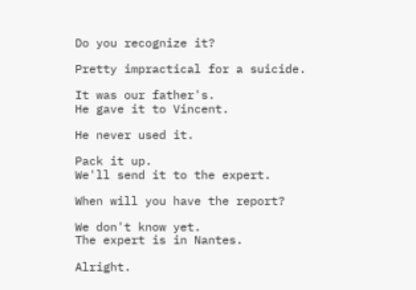Do you recognize it?

Pretty impractical for a suicide.

It was our father's.
He gave it to Vincent.

He never used it.

Pack it up.
We'll send it to the expert.

When will you have the report?

We don't know yet.
The expert is in Nantes.

Alright.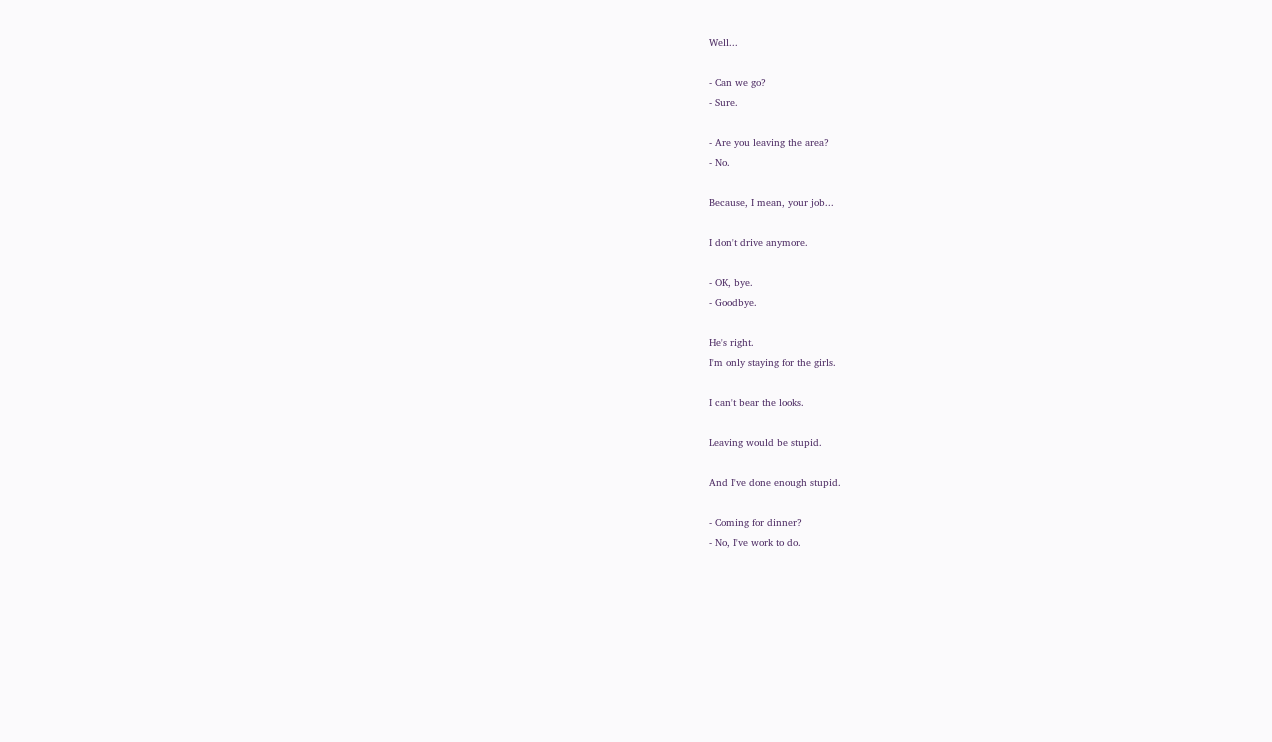Well...

- Can we go?
- Sure.

- Are you leaving the area?
- No.

Because, I mean, your job...

I don't drive anymore.

- OK, bye.
- Goodbye.

He's right.
I'm only staying for the girls.

I can't bear the looks.

Leaving would be stupid.

And I've done enough stupid.

- Coming for dinner?
- No, I've work to do.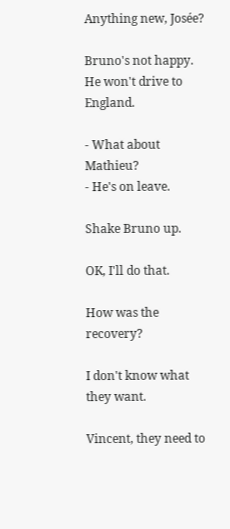Anything new, Josée?

Bruno's not happy.
He won't drive to England.

- What about Mathieu?
- He's on leave.

Shake Bruno up.

OK, I'll do that.

How was the recovery?

I don't know what they want.

Vincent, they need to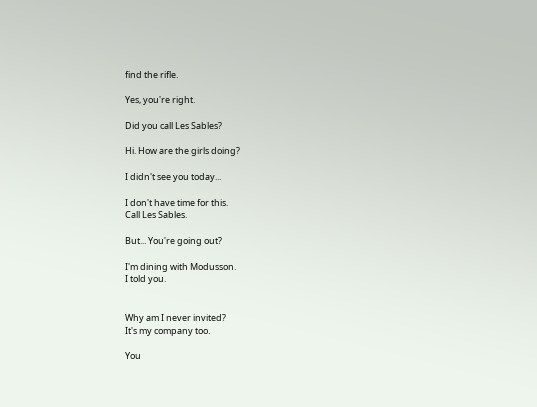find the rifle.

Yes, you're right.

Did you call Les Sables?

Hi. How are the girls doing?

I didn't see you today...

I don't have time for this.
Call Les Sables.

But... You're going out?

I'm dining with Modusson.
I told you.


Why am I never invited?
It's my company too.

You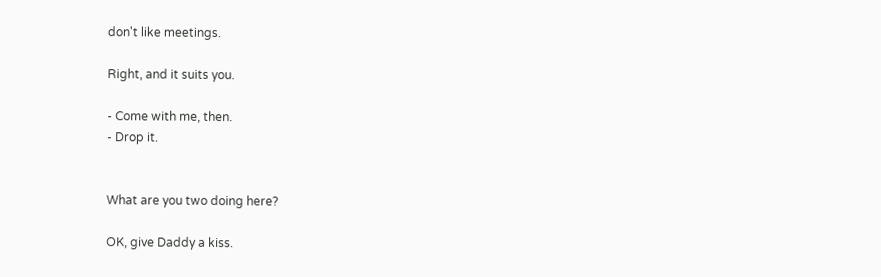don't like meetings.

Right, and it suits you.

- Come with me, then.
- Drop it.


What are you two doing here?

OK, give Daddy a kiss.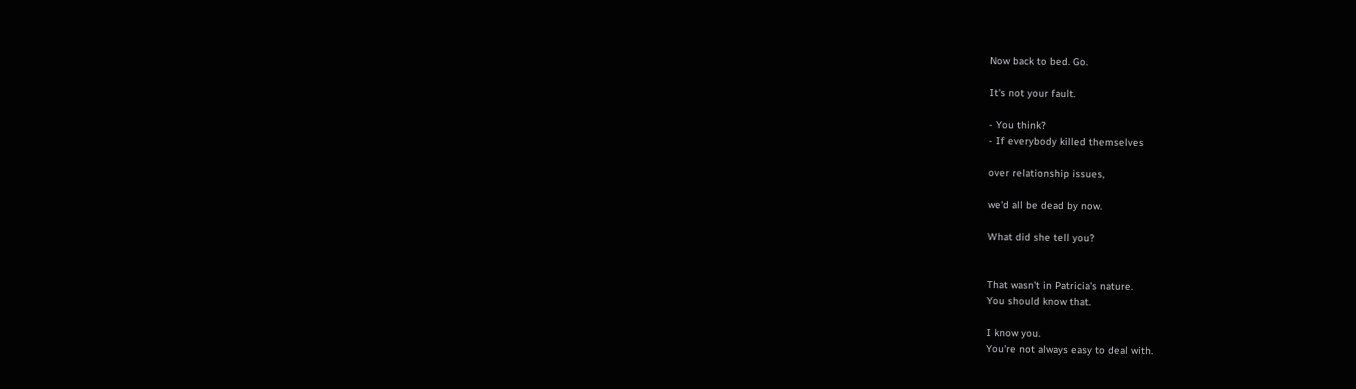Now back to bed. Go.

It's not your fault.

- You think?
- If everybody killed themselves

over relationship issues,

we'd all be dead by now.

What did she tell you?


That wasn't in Patricia's nature.
You should know that.

I know you.
You're not always easy to deal with.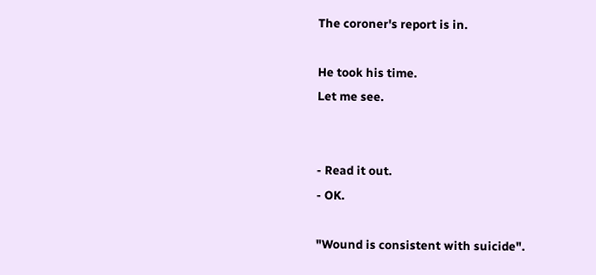The coroner's report is in.

He took his time.
Let me see.


- Read it out.
- OK.

"Wound is consistent with suicide".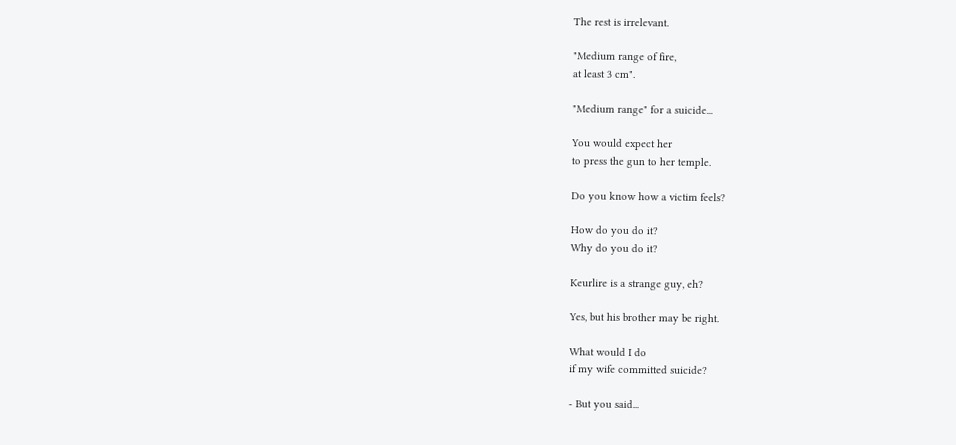The rest is irrelevant.

"Medium range of fire,
at least 3 cm".

"Medium range" for a suicide...

You would expect her
to press the gun to her temple.

Do you know how a victim feels?

How do you do it?
Why do you do it?

Keurlire is a strange guy, eh?

Yes, but his brother may be right.

What would I do
if my wife committed suicide?

- But you said...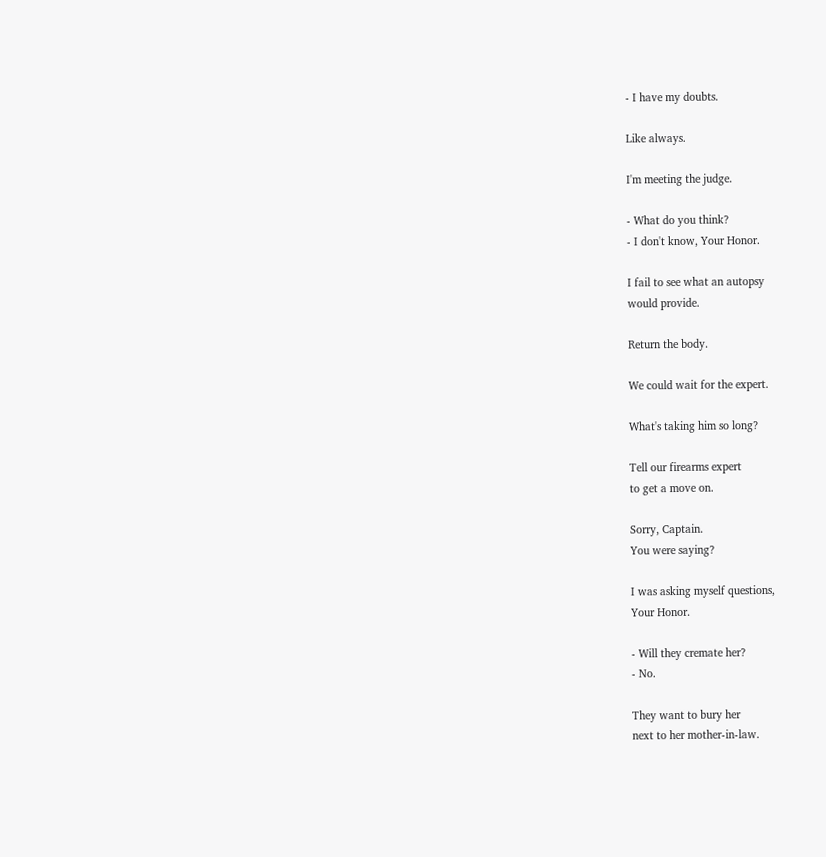- I have my doubts.

Like always.

I'm meeting the judge.

- What do you think?
- I don't know, Your Honor.

I fail to see what an autopsy
would provide.

Return the body.

We could wait for the expert.

What's taking him so long?

Tell our firearms expert
to get a move on.

Sorry, Captain.
You were saying?

I was asking myself questions,
Your Honor.

- Will they cremate her?
- No.

They want to bury her
next to her mother-in-law.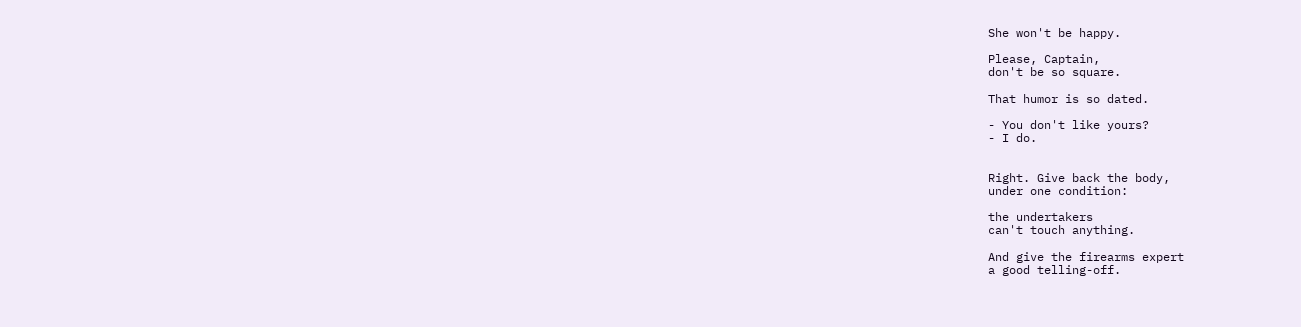She won't be happy.

Please, Captain,
don't be so square.

That humor is so dated.

- You don't like yours?
- I do.


Right. Give back the body,
under one condition:

the undertakers
can't touch anything.

And give the firearms expert
a good telling-off.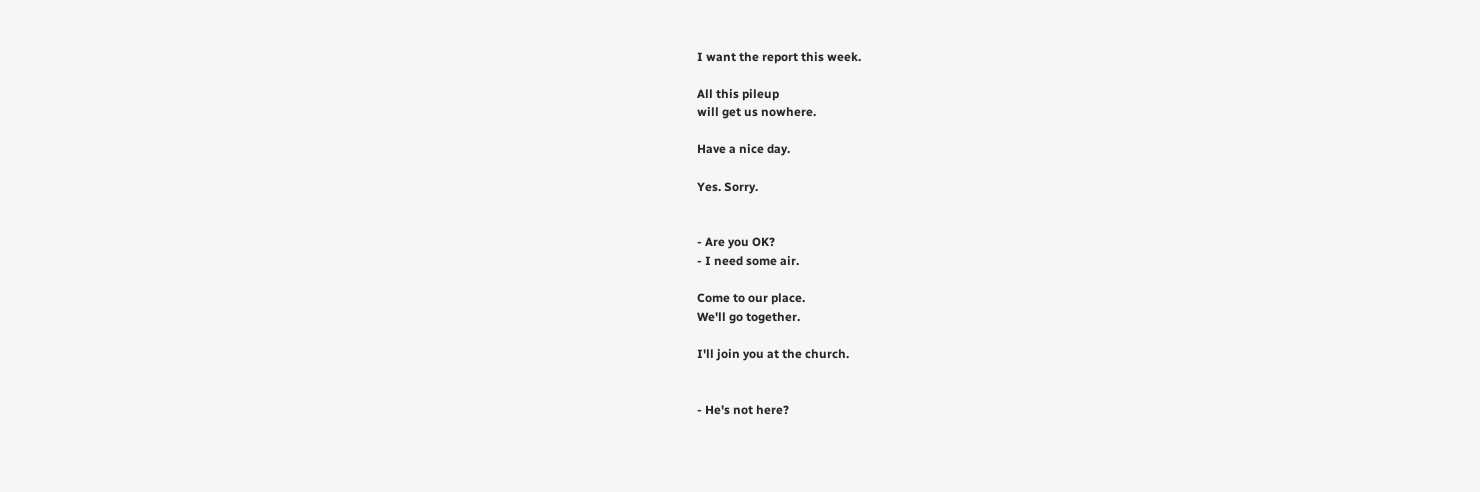I want the report this week.

All this pileup
will get us nowhere.

Have a nice day.

Yes. Sorry.


- Are you OK?
- I need some air.

Come to our place.
We'll go together.

I'll join you at the church.


- He's not here?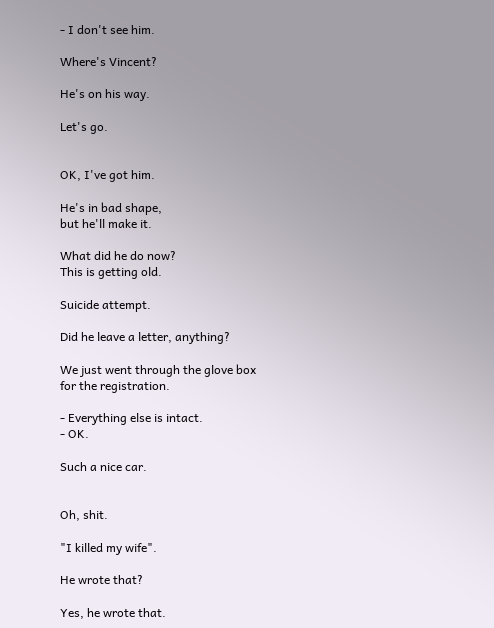- I don't see him.

Where's Vincent?

He's on his way.

Let's go.


OK, I've got him.

He's in bad shape,
but he'll make it.

What did he do now?
This is getting old.

Suicide attempt.

Did he leave a letter, anything?

We just went through the glove box
for the registration.

- Everything else is intact.
- OK.

Such a nice car.


Oh, shit.

"I killed my wife".

He wrote that?

Yes, he wrote that.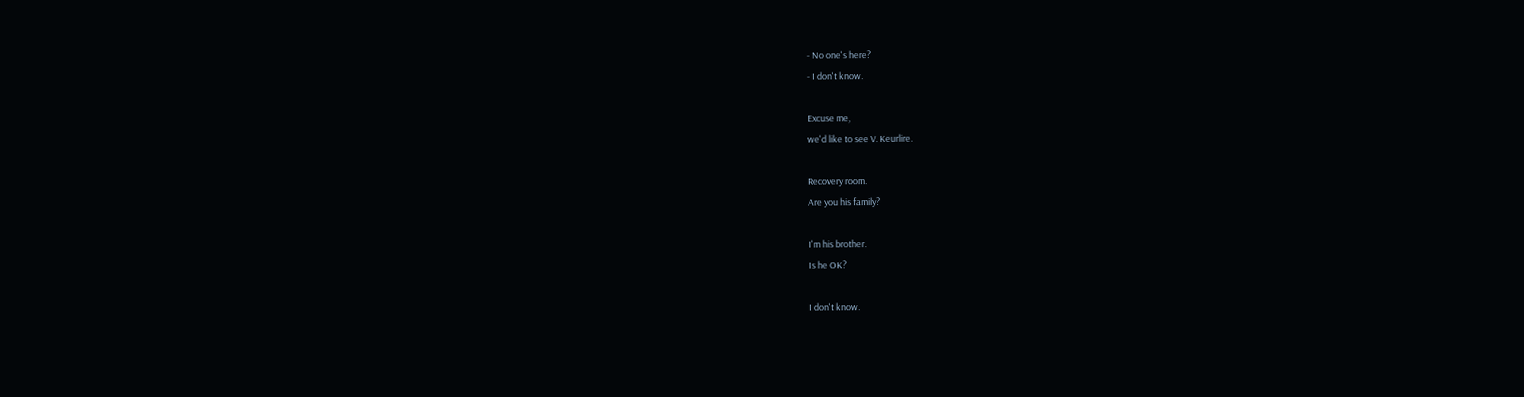- No one's here?
- I don't know.

Excuse me,
we'd like to see V. Keurlire.

Recovery room.
Are you his family?

I'm his brother.
Is he OK?

I don't know.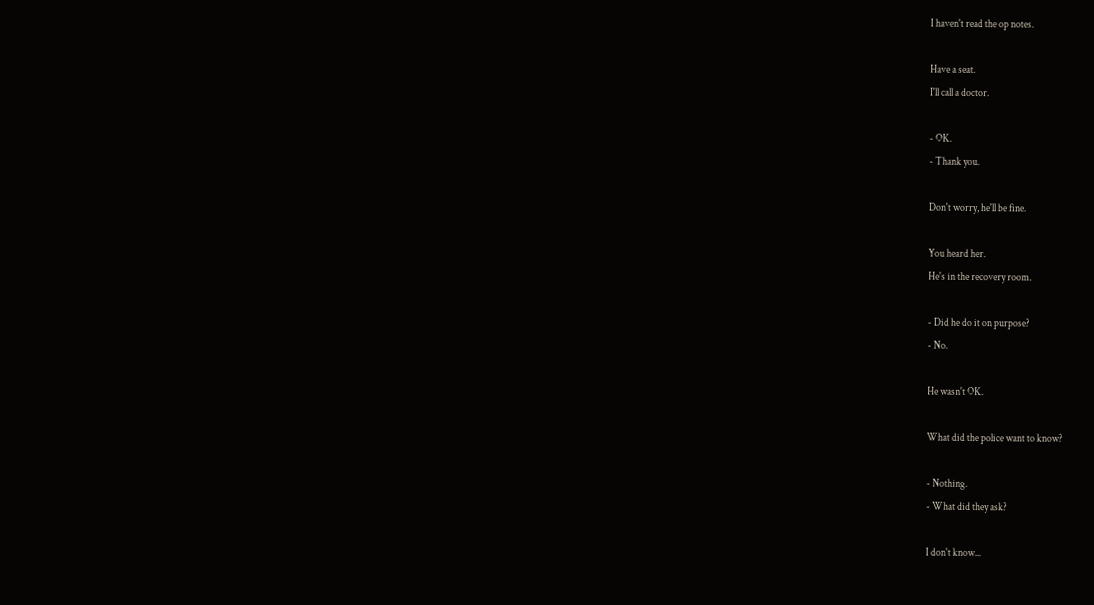I haven't read the op notes.

Have a seat.
I'll call a doctor.

- OK.
- Thank you.

Don't worry, he'll be fine.

You heard her.
He's in the recovery room.

- Did he do it on purpose?
- No.

He wasn't OK.

What did the police want to know?

- Nothing.
- What did they ask?

I don't know...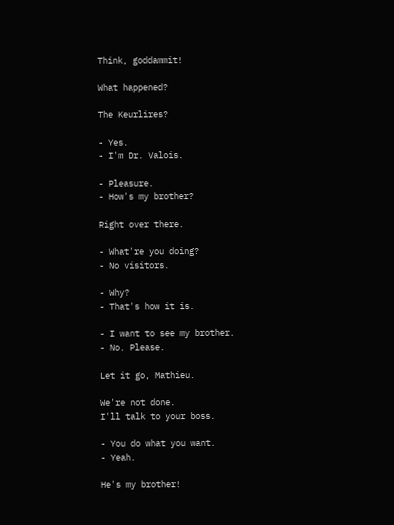Think, goddammit!

What happened?

The Keurlires?

- Yes.
- I'm Dr. Valois.

- Pleasure.
- How's my brother?

Right over there.

- What're you doing?
- No visitors.

- Why?
- That's how it is.

- I want to see my brother.
- No. Please.

Let it go, Mathieu.

We're not done.
I'll talk to your boss.

- You do what you want.
- Yeah.

He's my brother!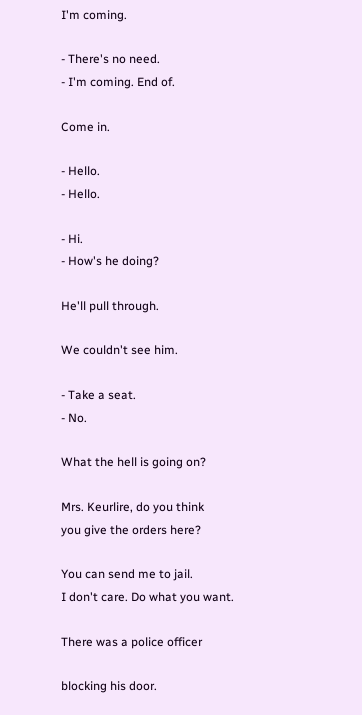I'm coming.

- There's no need.
- I'm coming. End of.

Come in.

- Hello.
- Hello.

- Hi.
- How's he doing?

He'll pull through.

We couldn't see him.

- Take a seat.
- No.

What the hell is going on?

Mrs. Keurlire, do you think
you give the orders here?

You can send me to jail.
I don't care. Do what you want.

There was a police officer

blocking his door.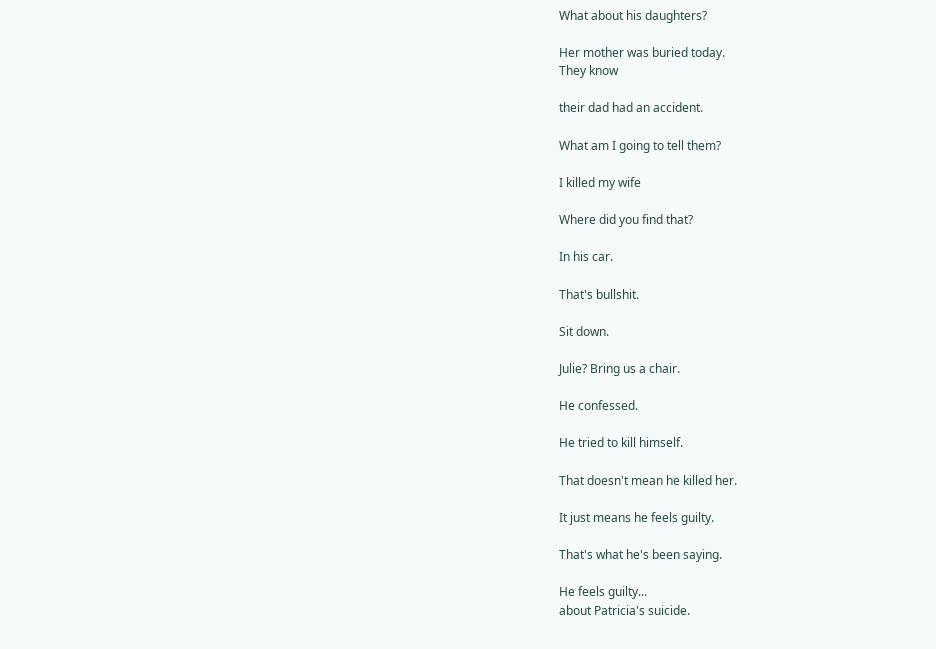What about his daughters?

Her mother was buried today.
They know

their dad had an accident.

What am I going to tell them?

I killed my wife

Where did you find that?

In his car.

That's bullshit.

Sit down.

Julie? Bring us a chair.

He confessed.

He tried to kill himself.

That doesn't mean he killed her.

It just means he feels guilty.

That's what he's been saying.

He feels guilty...
about Patricia's suicide.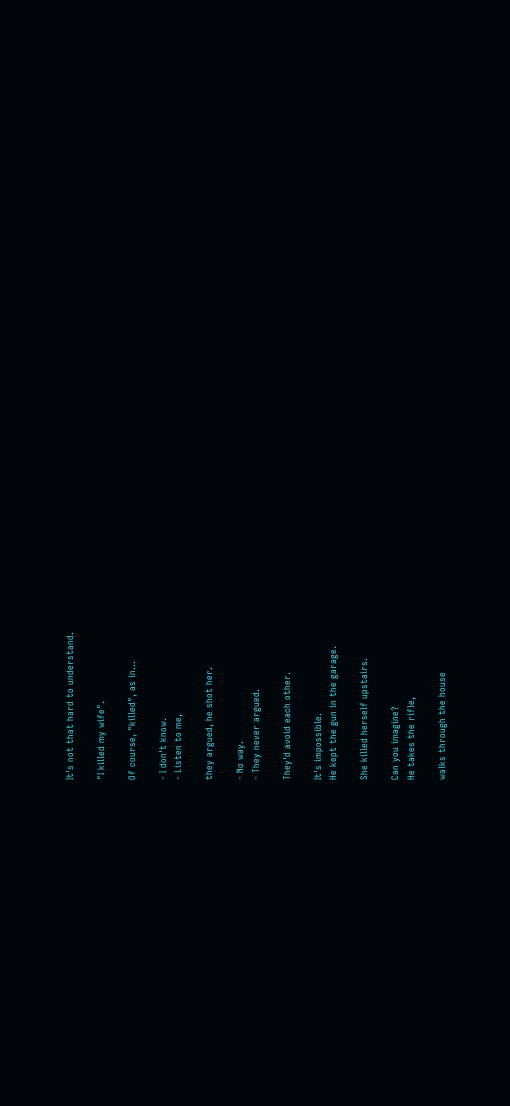It's not that hard to understand.

"I killed my wife".

Of course, "killed", as in...

- I don't know.
- Listen to me,

they argued, he shot her.

- No way.
- They never argued.

They'd avoid each other.

It's impossible.
He kept the gun in the garage.

She killed herself upstairs.

Can you imagine?
He takes the rifle,

walks through the house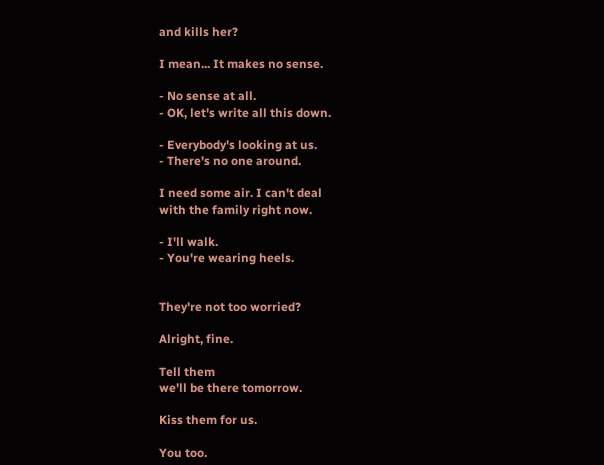and kills her?

I mean... It makes no sense.

- No sense at all.
- OK, let's write all this down.

- Everybody's looking at us.
- There's no one around.

I need some air. I can't deal
with the family right now.

- I'll walk.
- You're wearing heels.


They're not too worried?

Alright, fine.

Tell them
we'll be there tomorrow.

Kiss them for us.

You too.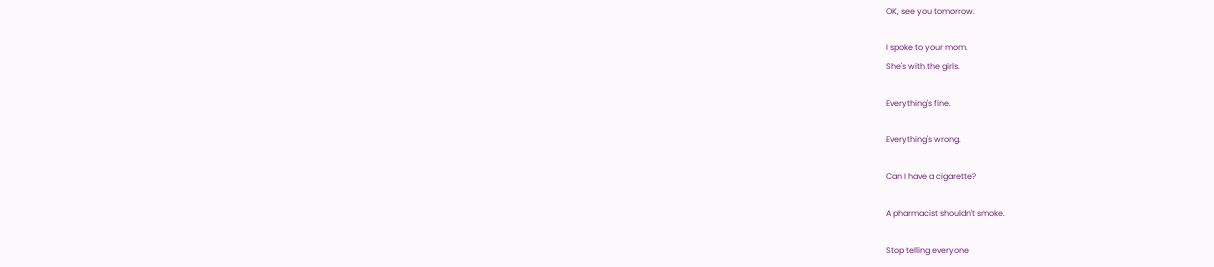OK, see you tomorrow.

I spoke to your mom.
She's with the girls.

Everything's fine.

Everything's wrong.

Can I have a cigarette?

A pharmacist shouldn't smoke.

Stop telling everyone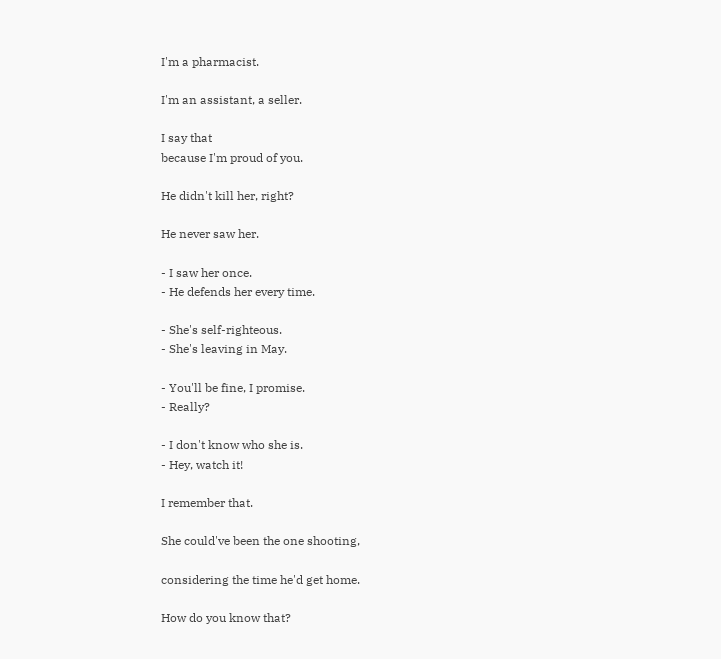I'm a pharmacist.

I'm an assistant, a seller.

I say that
because I'm proud of you.

He didn't kill her, right?

He never saw her.

- I saw her once.
- He defends her every time.

- She's self-righteous.
- She's leaving in May.

- You'll be fine, I promise.
- Really?

- I don't know who she is.
- Hey, watch it!

I remember that.

She could've been the one shooting,

considering the time he'd get home.

How do you know that?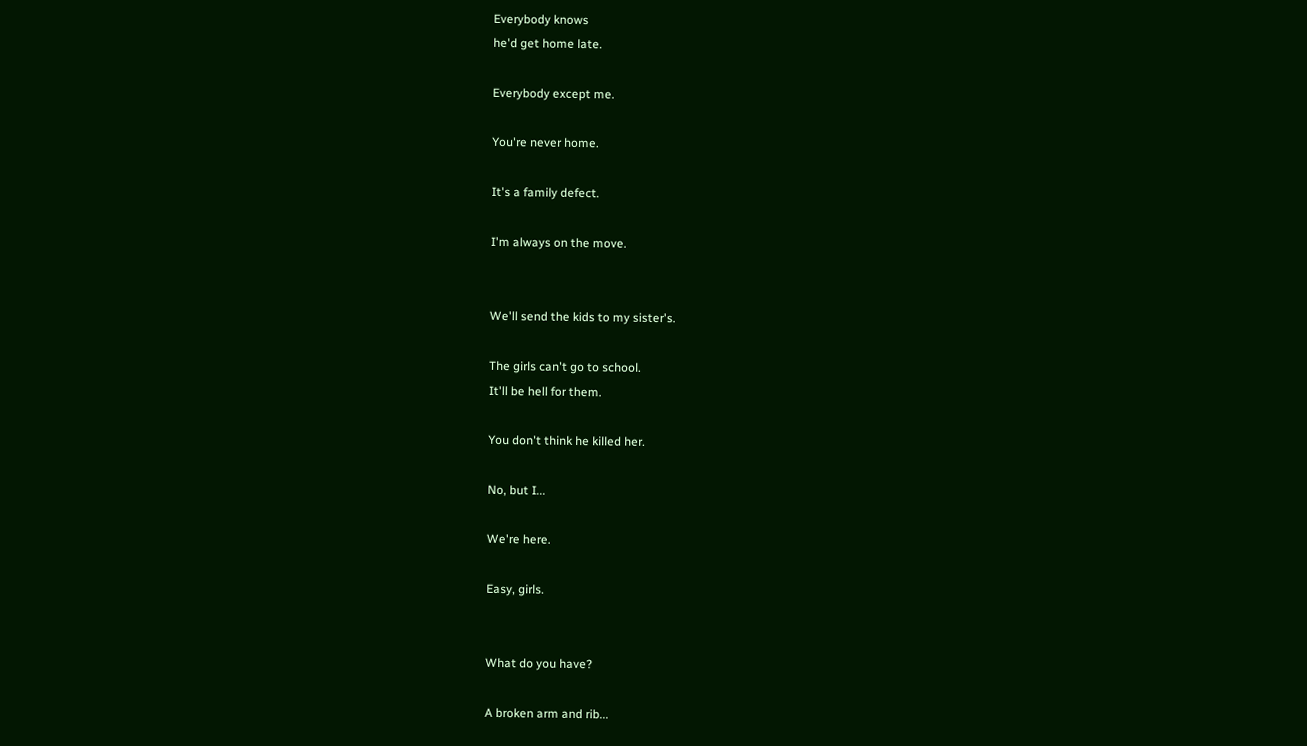Everybody knows
he'd get home late.

Everybody except me.

You're never home.

It's a family defect.

I'm always on the move.


We'll send the kids to my sister's.

The girls can't go to school.
It'll be hell for them.

You don't think he killed her.

No, but I...

We're here.

Easy, girls.


What do you have?

A broken arm and rib...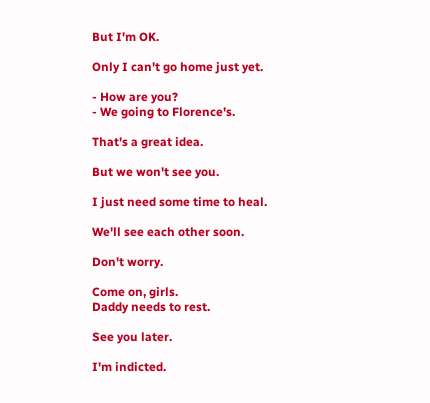But I'm OK.

Only I can't go home just yet.

- How are you?
- We going to Florence's.

That's a great idea.

But we won't see you.

I just need some time to heal.

We'll see each other soon.

Don't worry.

Come on, girls.
Daddy needs to rest.

See you later.

I'm indicted.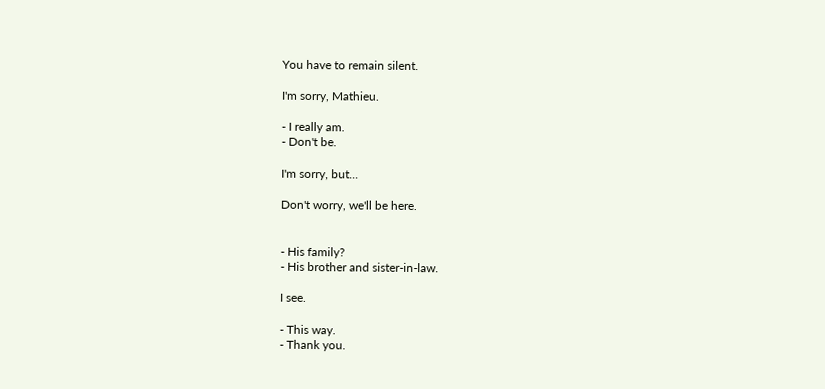You have to remain silent.

I'm sorry, Mathieu.

- I really am.
- Don't be.

I'm sorry, but...

Don't worry, we'll be here.


- His family?
- His brother and sister-in-law.

I see.

- This way.
- Thank you.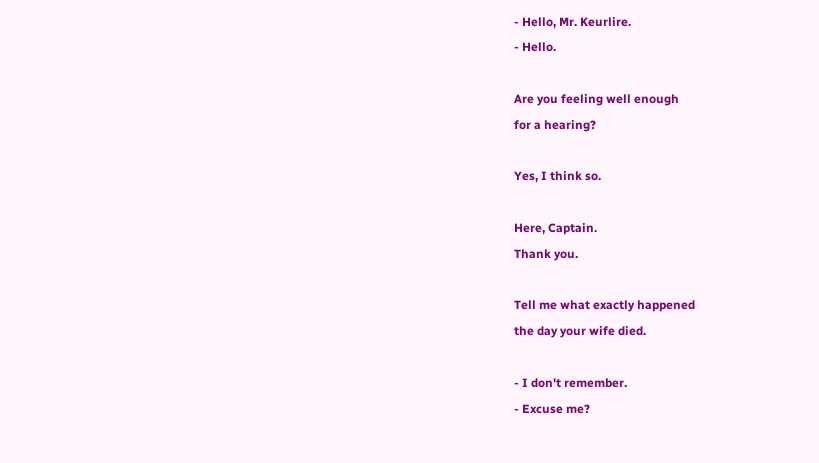- Hello, Mr. Keurlire.
- Hello.

Are you feeling well enough
for a hearing?

Yes, I think so.

Here, Captain.
Thank you.

Tell me what exactly happened
the day your wife died.

- I don't remember.
- Excuse me?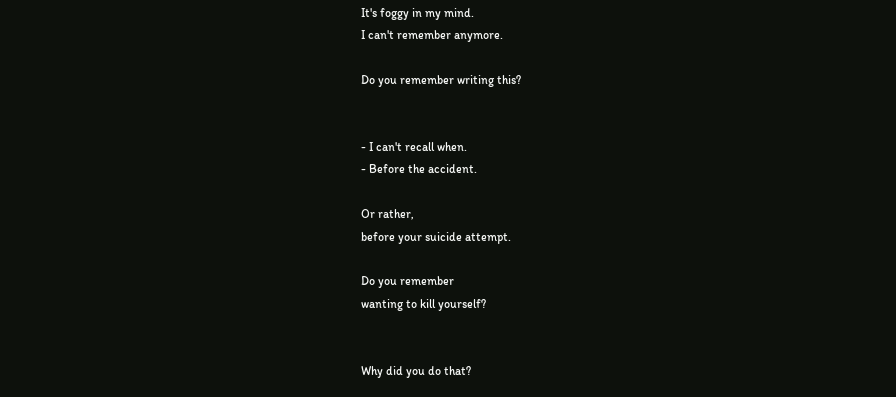It's foggy in my mind.
I can't remember anymore.

Do you remember writing this?


- I can't recall when.
- Before the accident.

Or rather,
before your suicide attempt.

Do you remember
wanting to kill yourself?


Why did you do that?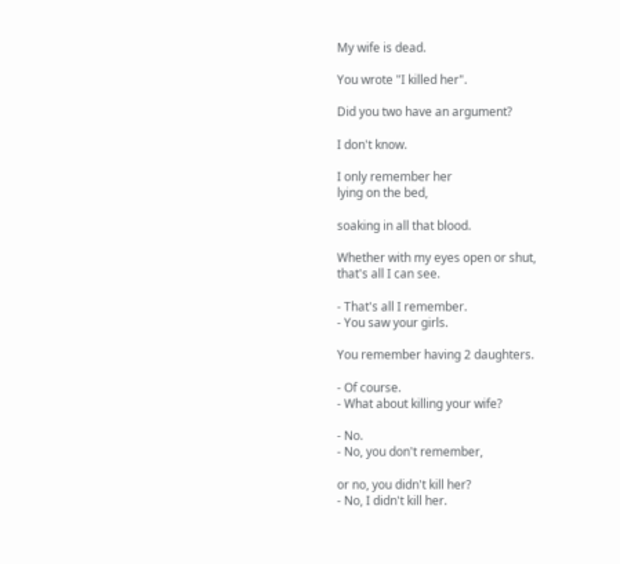My wife is dead.

You wrote "I killed her".

Did you two have an argument?

I don't know.

I only remember her
lying on the bed,

soaking in all that blood.

Whether with my eyes open or shut,
that's all I can see.

- That's all I remember.
- You saw your girls.

You remember having 2 daughters.

- Of course.
- What about killing your wife?

- No.
- No, you don't remember,

or no, you didn't kill her?
- No, I didn't kill her.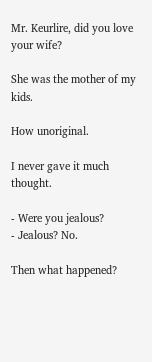Mr. Keurlire, did you love your wife?

She was the mother of my kids.

How unoriginal.

I never gave it much thought.

- Were you jealous?
- Jealous? No.

Then what happened?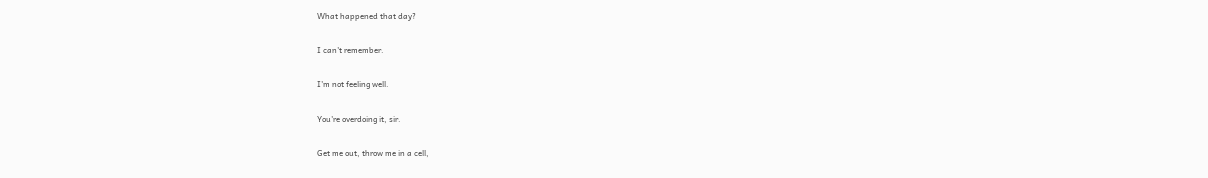What happened that day?

I can't remember.

I'm not feeling well.

You're overdoing it, sir.

Get me out, throw me in a cell,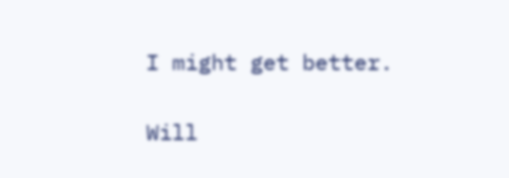I might get better.

Will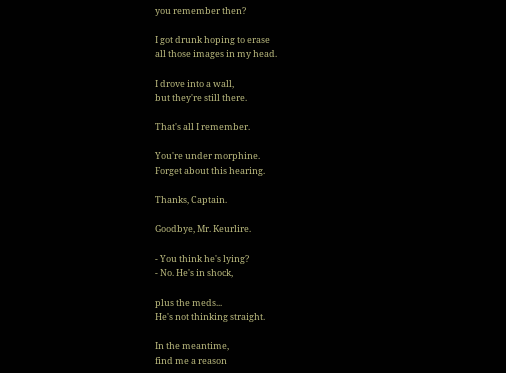you remember then?

I got drunk hoping to erase
all those images in my head.

I drove into a wall,
but they're still there.

That's all I remember.

You're under morphine.
Forget about this hearing.

Thanks, Captain.

Goodbye, Mr. Keurlire.

- You think he's lying?
- No. He's in shock,

plus the meds...
He's not thinking straight.

In the meantime,
find me a reason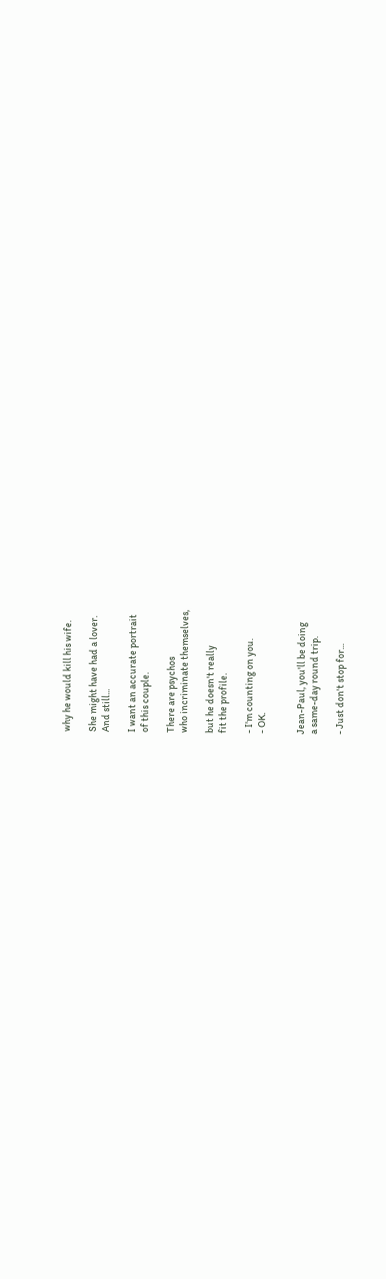why he would kill his wife.

She might have had a lover.
And still...

I want an accurate portrait
of this couple.

There are psychos
who incriminate themselves,

but he doesn't really
fit the profile.

- I'm counting on you.
- OK.


Jean-Paul, you'll be doing
a same-day round trip.

- Just don't stop for...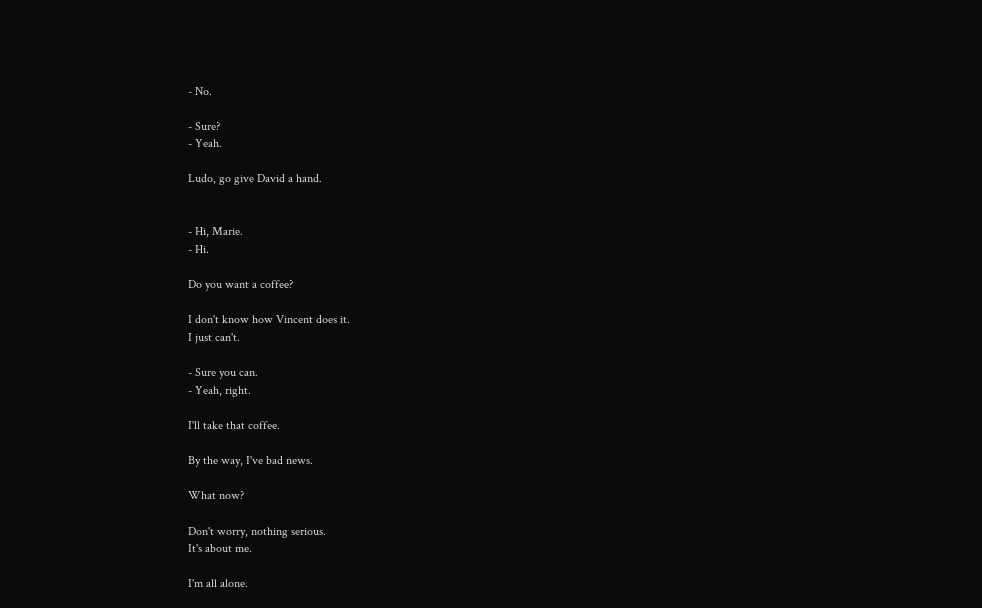- No.

- Sure?
- Yeah.

Ludo, go give David a hand.


- Hi, Marie.
- Hi.

Do you want a coffee?

I don't know how Vincent does it.
I just can't.

- Sure you can.
- Yeah, right.

I'll take that coffee.

By the way, I've bad news.

What now?

Don't worry, nothing serious.
It's about me.

I'm all alone.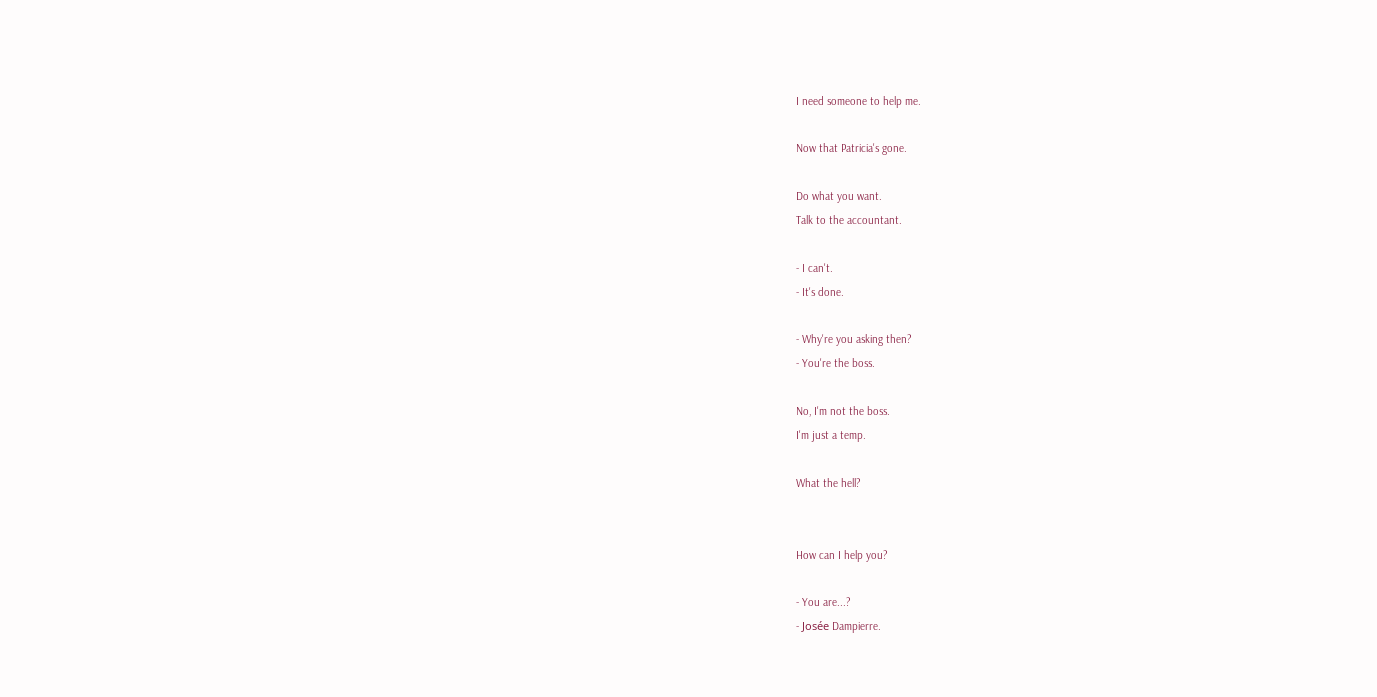I need someone to help me.

Now that Patricia's gone.

Do what you want.
Talk to the accountant.

- I can't.
- It's done.

- Why're you asking then?
- You're the boss.

No, I'm not the boss.
I'm just a temp.

What the hell?


How can I help you?

- You are...?
- Josée Dampierre.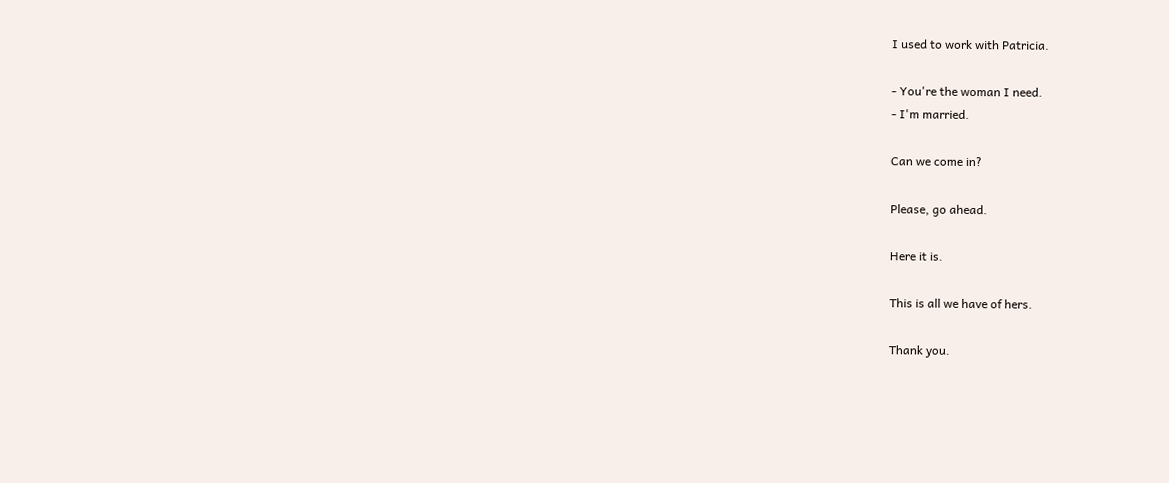I used to work with Patricia.

- You're the woman I need.
- I'm married.

Can we come in?

Please, go ahead.

Here it is.

This is all we have of hers.

Thank you.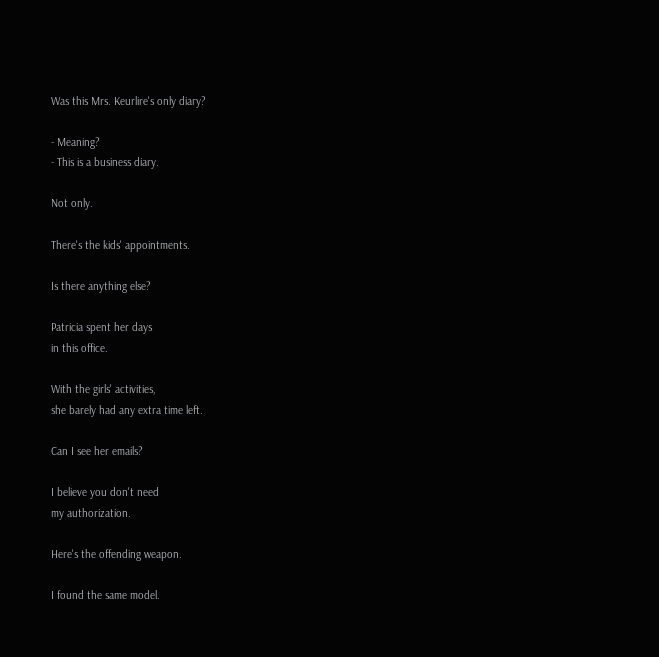Was this Mrs. Keurlire's only diary?

- Meaning?
- This is a business diary.

Not only.

There's the kids' appointments.

Is there anything else?

Patricia spent her days
in this office.

With the girls' activities,
she barely had any extra time left.

Can I see her emails?

I believe you don't need
my authorization.

Here's the offending weapon.

I found the same model.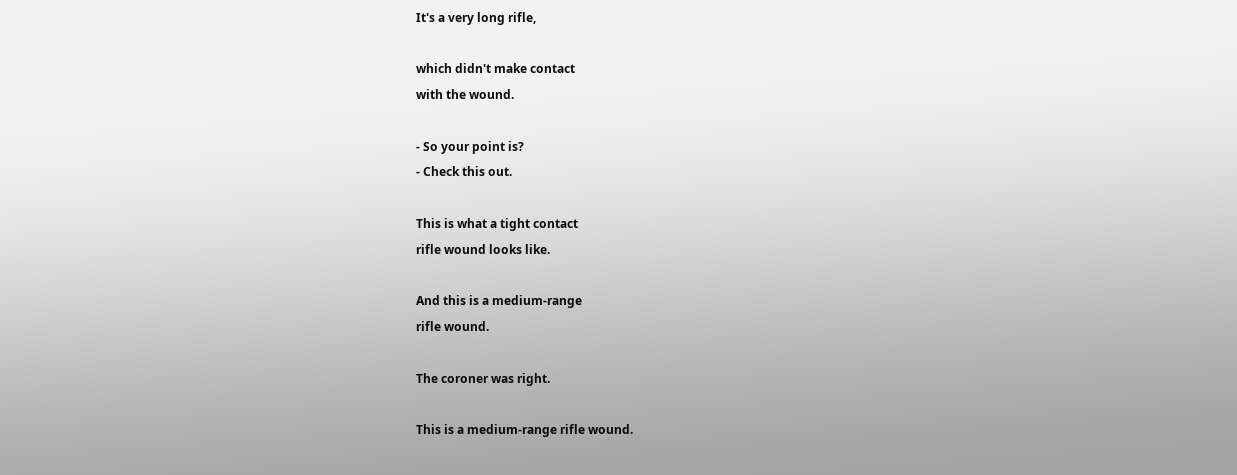It's a very long rifle,

which didn't make contact
with the wound.

- So your point is?
- Check this out.

This is what a tight contact
rifle wound looks like.

And this is a medium-range
rifle wound.

The coroner was right.

This is a medium-range rifle wound.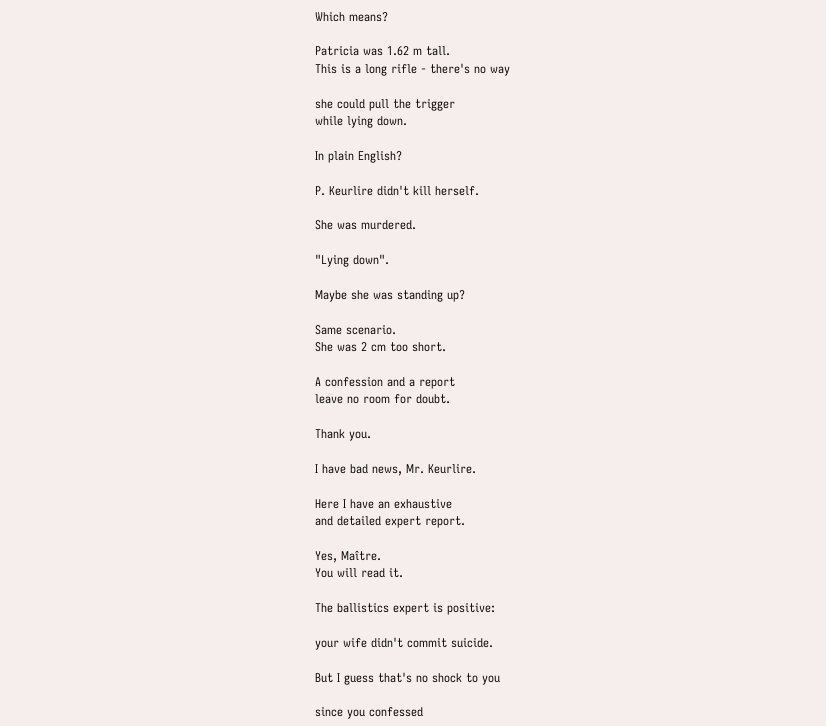Which means?

Patricia was 1.62 m tall.
This is a long rifle - there's no way

she could pull the trigger
while lying down.

In plain English?

P. Keurlire didn't kill herself.

She was murdered.

"Lying down".

Maybe she was standing up?

Same scenario.
She was 2 cm too short.

A confession and a report
leave no room for doubt.

Thank you.

I have bad news, Mr. Keurlire.

Here I have an exhaustive
and detailed expert report.

Yes, Maître.
You will read it.

The ballistics expert is positive:

your wife didn't commit suicide.

But I guess that's no shock to you

since you confessed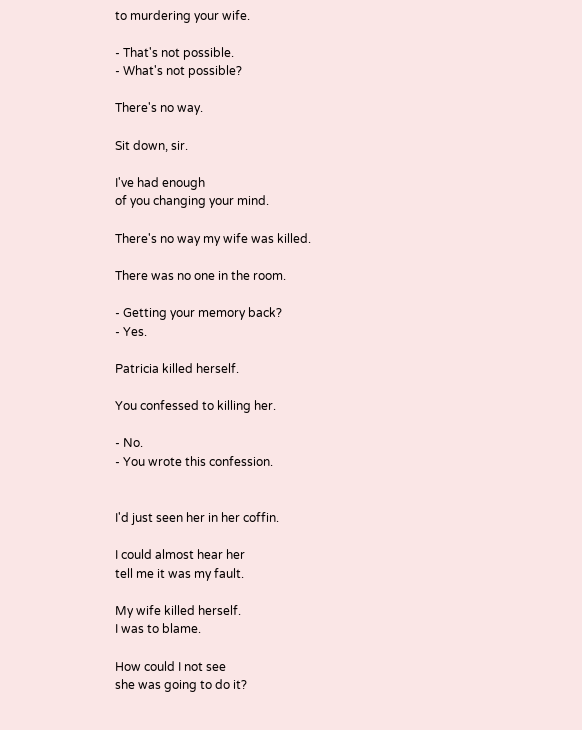to murdering your wife.

- That's not possible.
- What's not possible?

There's no way.

Sit down, sir.

I've had enough
of you changing your mind.

There's no way my wife was killed.

There was no one in the room.

- Getting your memory back?
- Yes.

Patricia killed herself.

You confessed to killing her.

- No.
- You wrote this confession.


I'd just seen her in her coffin.

I could almost hear her
tell me it was my fault.

My wife killed herself.
I was to blame.

How could I not see
she was going to do it?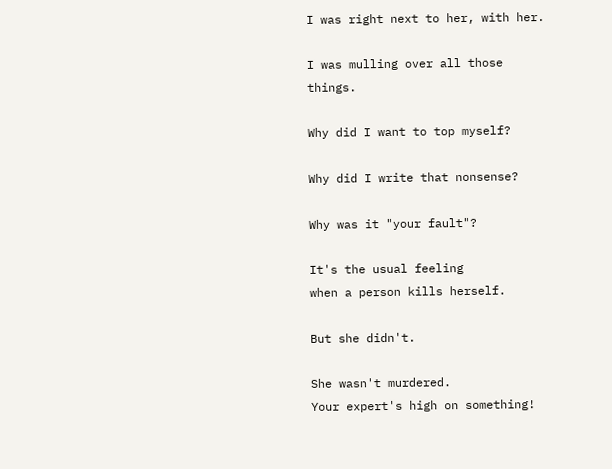I was right next to her, with her.

I was mulling over all those things.

Why did I want to top myself?

Why did I write that nonsense?

Why was it "your fault"?

It's the usual feeling
when a person kills herself.

But she didn't.

She wasn't murdered.
Your expert's high on something!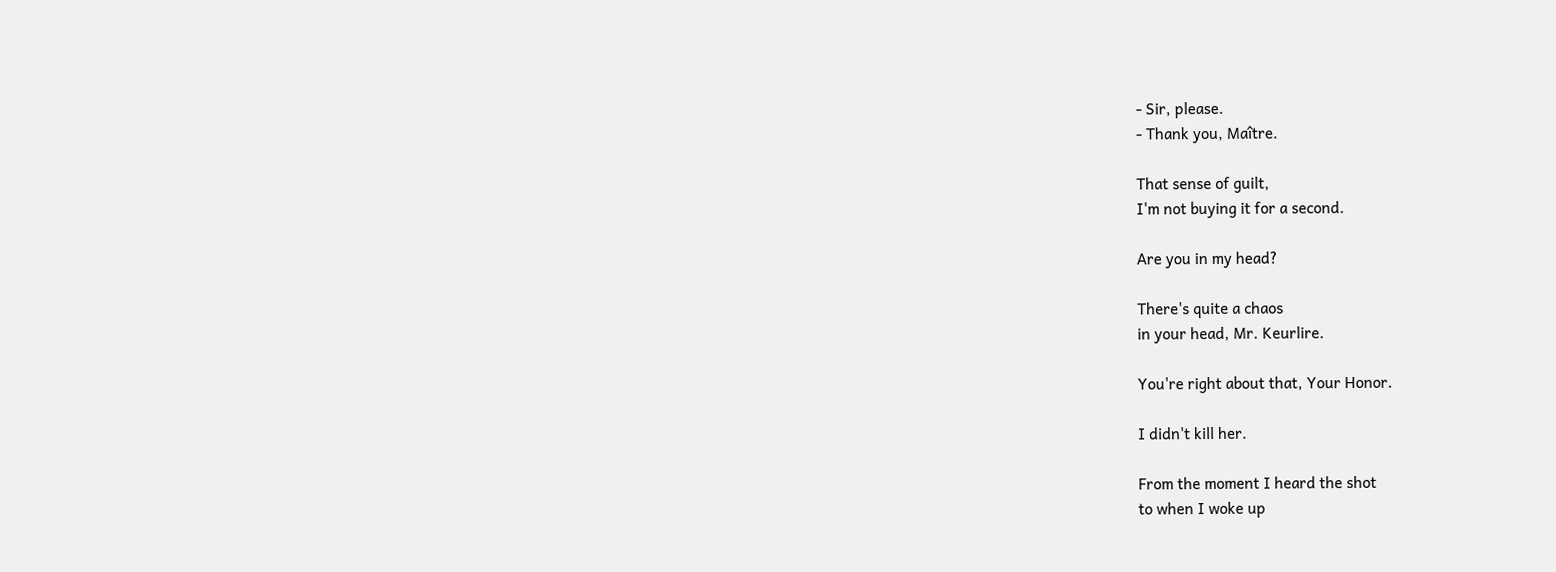- Sir, please.
- Thank you, Maître.

That sense of guilt,
I'm not buying it for a second.

Are you in my head?

There's quite a chaos
in your head, Mr. Keurlire.

You're right about that, Your Honor.

I didn't kill her.

From the moment I heard the shot
to when I woke up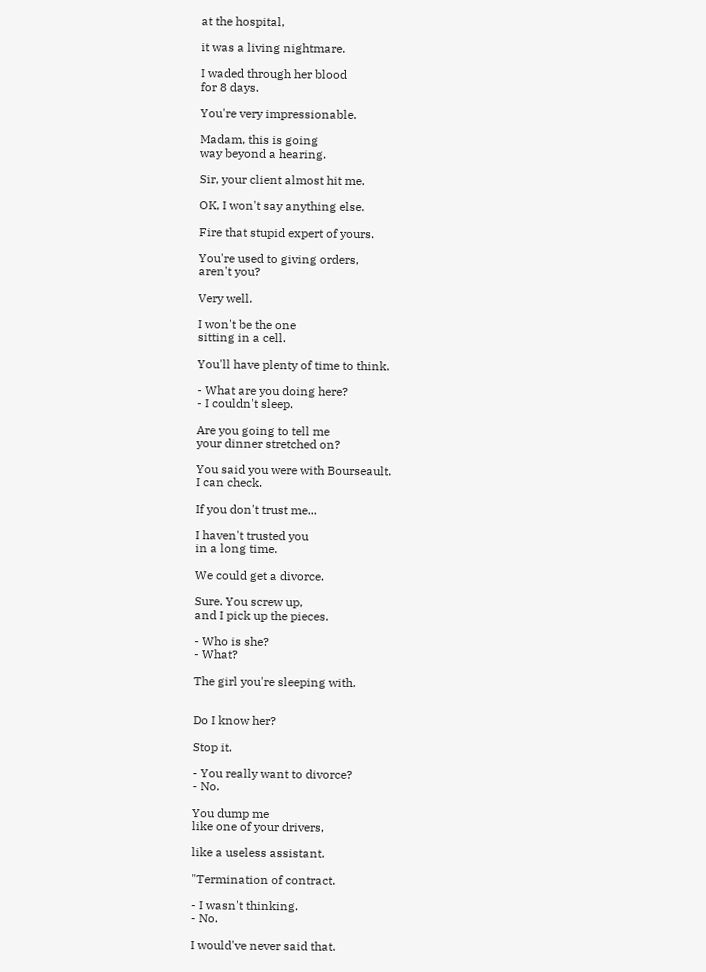at the hospital,

it was a living nightmare.

I waded through her blood
for 8 days.

You're very impressionable.

Madam, this is going
way beyond a hearing.

Sir, your client almost hit me.

OK, I won't say anything else.

Fire that stupid expert of yours.

You're used to giving orders,
aren't you?

Very well.

I won't be the one
sitting in a cell.

You'll have plenty of time to think.

- What are you doing here?
- I couldn't sleep.

Are you going to tell me
your dinner stretched on?

You said you were with Bourseault.
I can check.

If you don't trust me...

I haven't trusted you
in a long time.

We could get a divorce.

Sure. You screw up,
and I pick up the pieces.

- Who is she?
- What?

The girl you're sleeping with.


Do I know her?

Stop it.

- You really want to divorce?
- No.

You dump me
like one of your drivers,

like a useless assistant.

"Termination of contract.

- I wasn't thinking.
- No.

I would've never said that.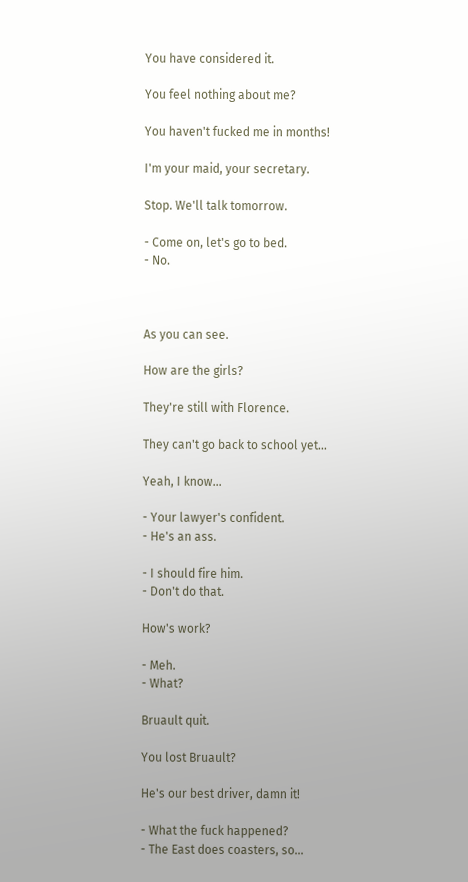You have considered it.

You feel nothing about me?

You haven't fucked me in months!

I'm your maid, your secretary.

Stop. We'll talk tomorrow.

- Come on, let's go to bed.
- No.



As you can see.

How are the girls?

They're still with Florence.

They can't go back to school yet...

Yeah, I know...

- Your lawyer's confident.
- He's an ass.

- I should fire him.
- Don't do that.

How's work?

- Meh.
- What?

Bruault quit.

You lost Bruault?

He's our best driver, damn it!

- What the fuck happened?
- The East does coasters, so...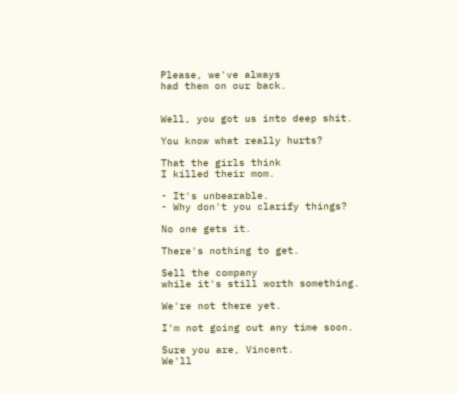Please, we've always
had them on our back.


Well, you got us into deep shit.

You know what really hurts?

That the girls think
I killed their mom.

- It's unbearable.
- Why don't you clarify things?

No one gets it.

There's nothing to get.

Sell the company
while it's still worth something.

We're not there yet.

I'm not going out any time soon.

Sure you are, Vincent.
We'll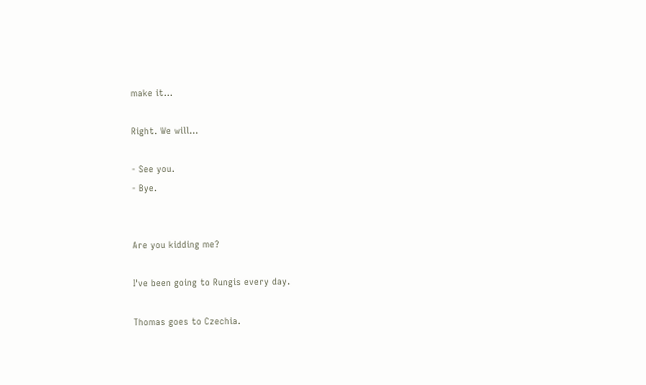make it...

Right. We will...

- See you.
- Bye.


Are you kidding me?

I've been going to Rungis every day.

Thomas goes to Czechia.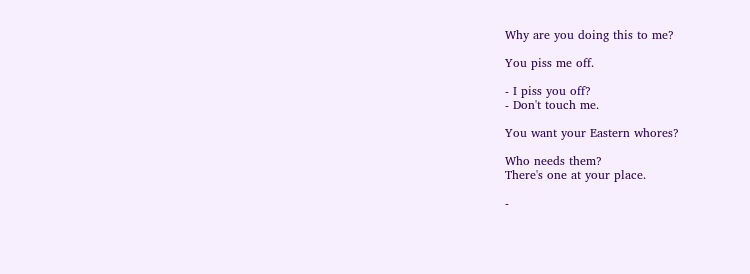Why are you doing this to me?

You piss me off.

- I piss you off?
- Don't touch me.

You want your Eastern whores?

Who needs them?
There's one at your place.

-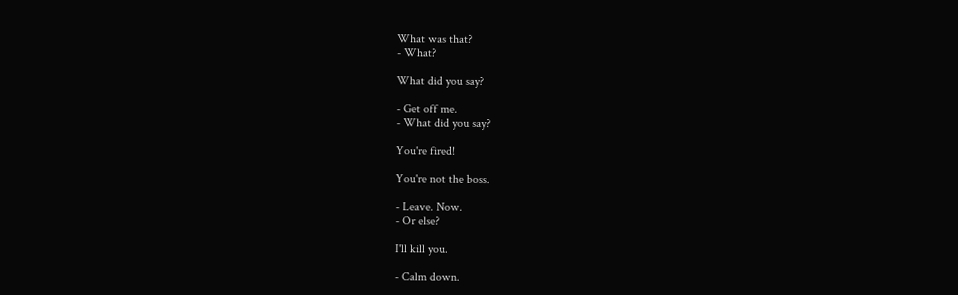What was that?
- What?

What did you say?

- Get off me.
- What did you say?

You're fired!

You're not the boss.

- Leave. Now.
- Or else?

I'll kill you.

- Calm down.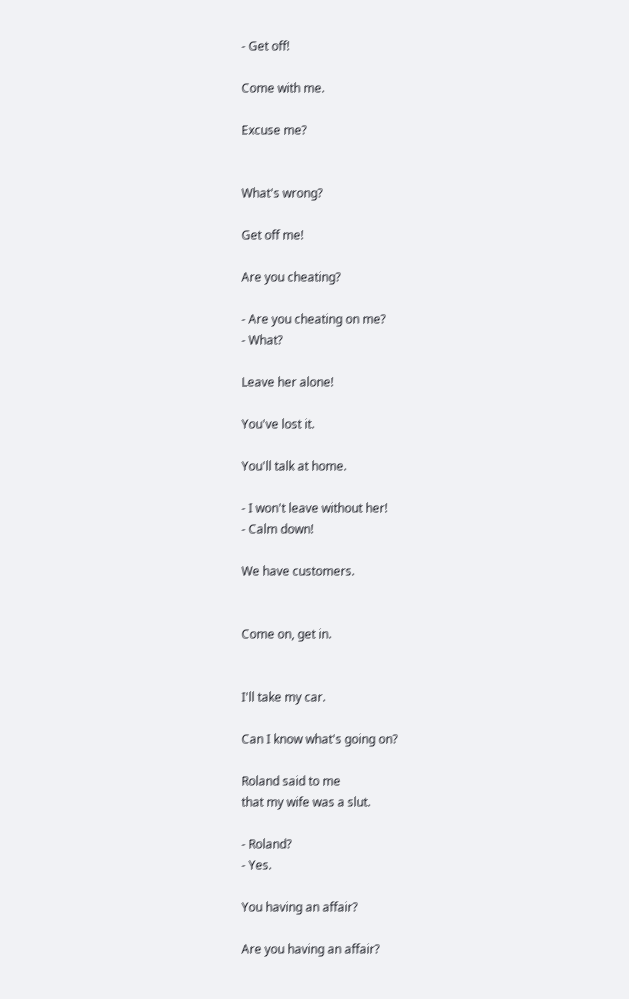- Get off!

Come with me.

Excuse me?


What's wrong?

Get off me!

Are you cheating?

- Are you cheating on me?
- What?

Leave her alone!

You've lost it.

You'll talk at home.

- I won't leave without her!
- Calm down!

We have customers.


Come on, get in.


I'll take my car.

Can I know what's going on?

Roland said to me
that my wife was a slut.

- Roland?
- Yes.

You having an affair?

Are you having an affair?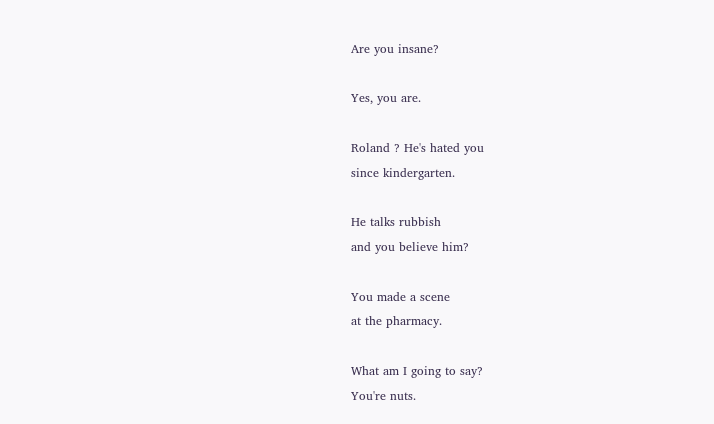Are you insane?

Yes, you are.

Roland ? He's hated you
since kindergarten.

He talks rubbish
and you believe him?

You made a scene
at the pharmacy.

What am I going to say?
You're nuts.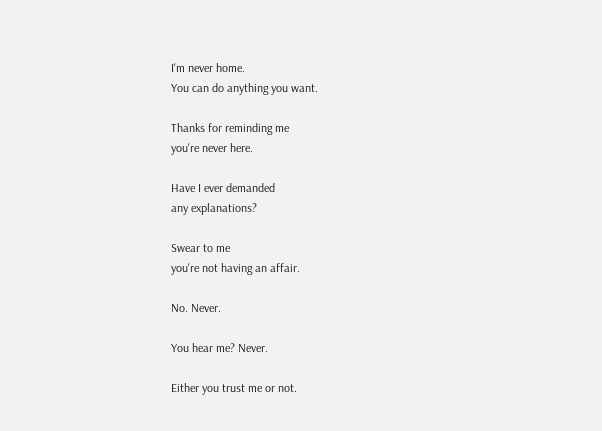I'm never home.
You can do anything you want.

Thanks for reminding me
you're never here.

Have I ever demanded
any explanations?

Swear to me
you're not having an affair.

No. Never.

You hear me? Never.

Either you trust me or not.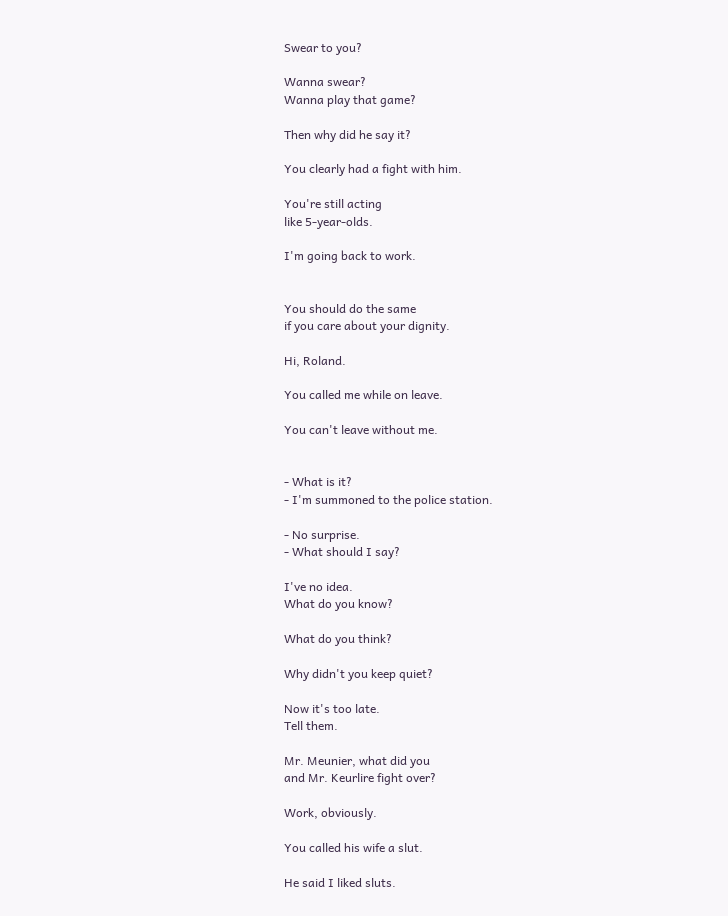Swear to you?

Wanna swear?
Wanna play that game?

Then why did he say it?

You clearly had a fight with him.

You're still acting
like 5-year-olds.

I'm going back to work.


You should do the same
if you care about your dignity.

Hi, Roland.

You called me while on leave.

You can't leave without me.


- What is it?
- I'm summoned to the police station.

- No surprise.
- What should I say?

I've no idea.
What do you know?

What do you think?

Why didn't you keep quiet?

Now it's too late.
Tell them.

Mr. Meunier, what did you
and Mr. Keurlire fight over?

Work, obviously.

You called his wife a slut.

He said I liked sluts.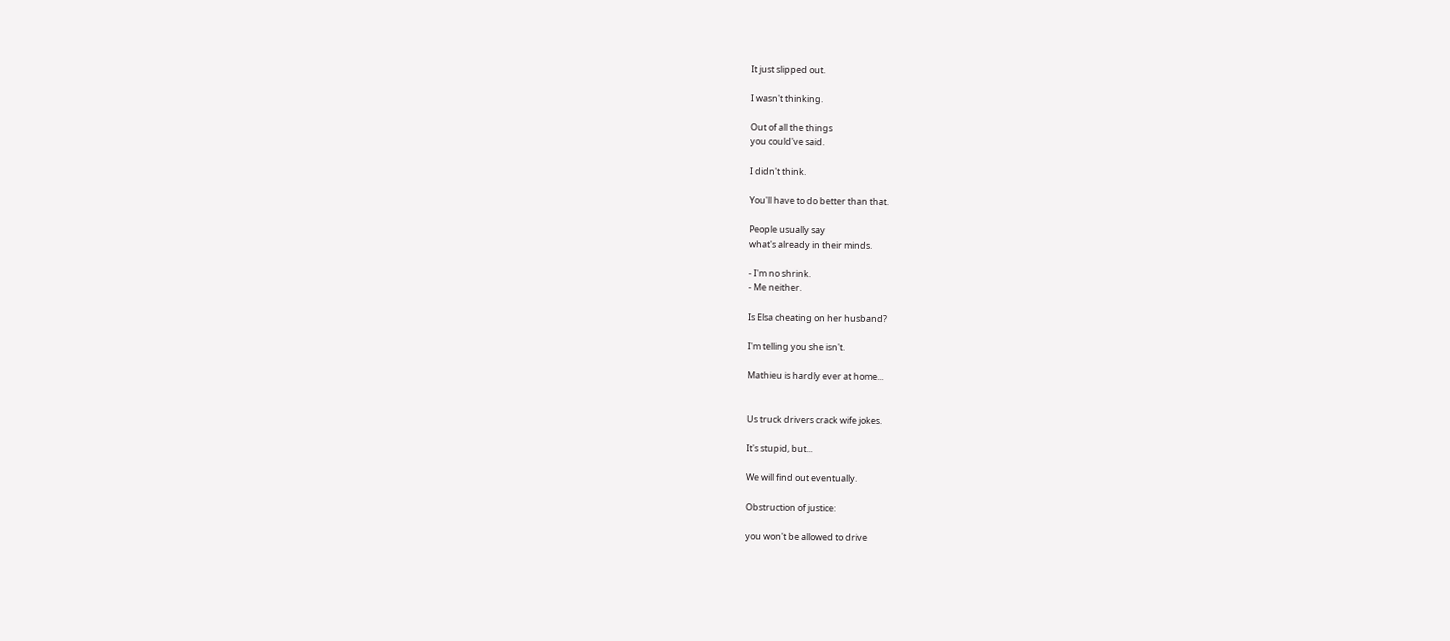It just slipped out.

I wasn't thinking.

Out of all the things
you could've said.

I didn't think.

You'll have to do better than that.

People usually say
what's already in their minds.

- I'm no shrink.
- Me neither.

Is Elsa cheating on her husband?

I'm telling you she isn't.

Mathieu is hardly ever at home...


Us truck drivers crack wife jokes.

It's stupid, but...

We will find out eventually.

Obstruction of justice:

you won't be allowed to drive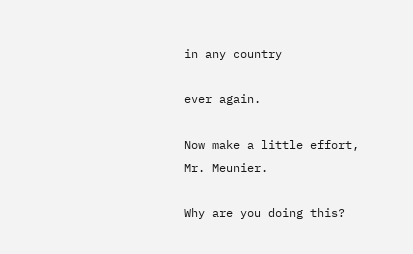in any country

ever again.

Now make a little effort,
Mr. Meunier.

Why are you doing this?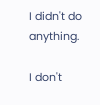I didn't do anything.

I don't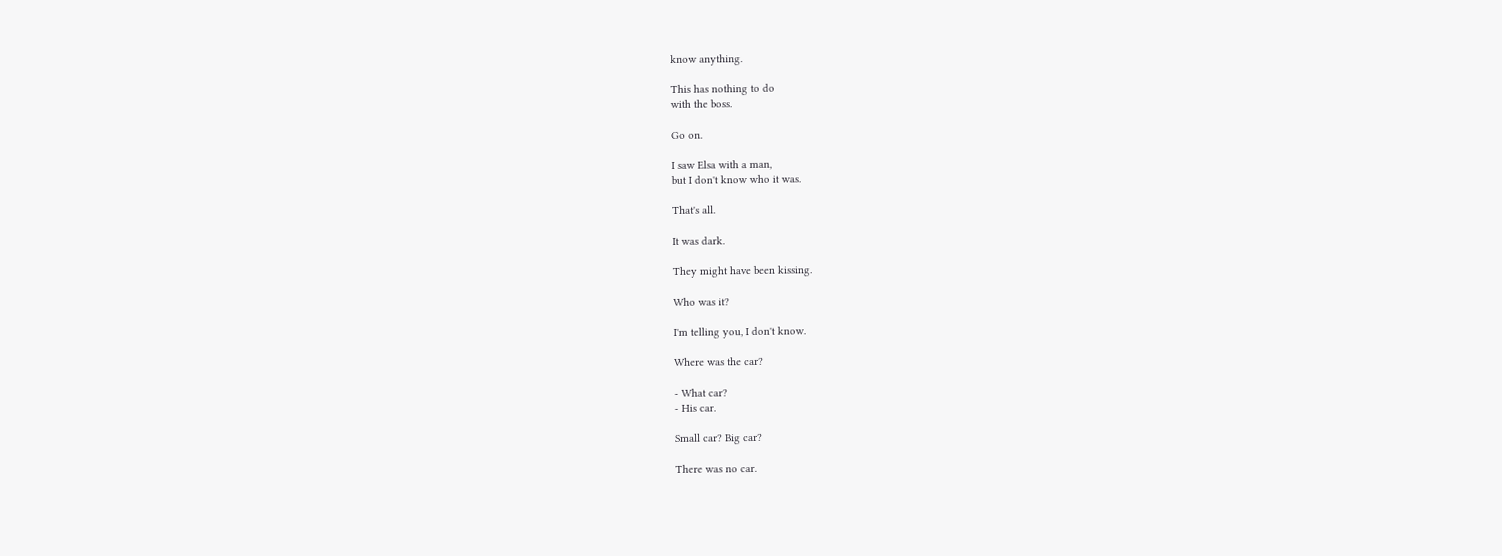know anything.

This has nothing to do
with the boss.

Go on.

I saw Elsa with a man,
but I don't know who it was.

That's all.

It was dark.

They might have been kissing.

Who was it?

I'm telling you, I don't know.

Where was the car?

- What car?
- His car.

Small car? Big car?

There was no car.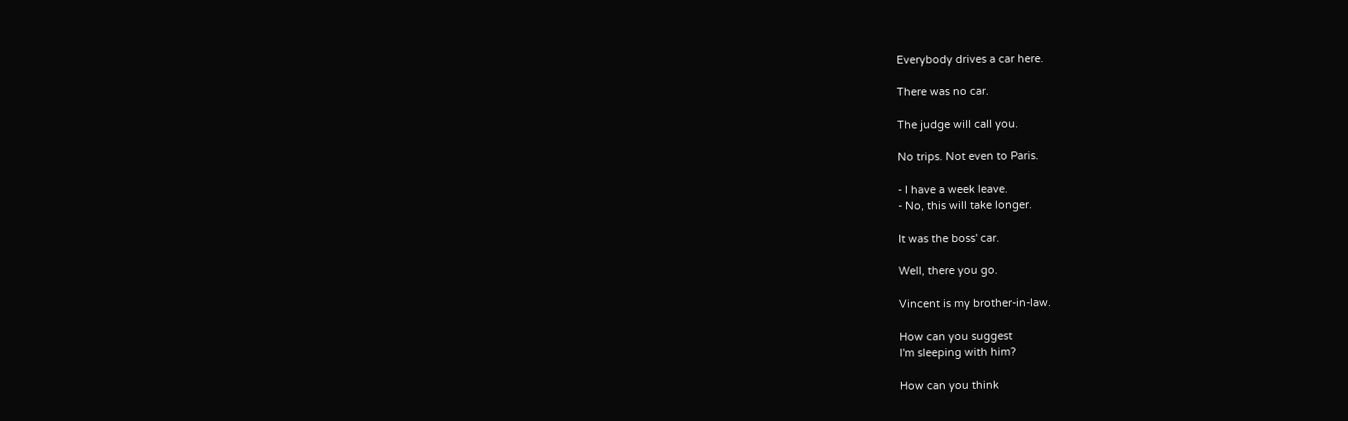Everybody drives a car here.

There was no car.

The judge will call you.

No trips. Not even to Paris.

- I have a week leave.
- No, this will take longer.

It was the boss' car.

Well, there you go.

Vincent is my brother-in-law.

How can you suggest
I'm sleeping with him?

How can you think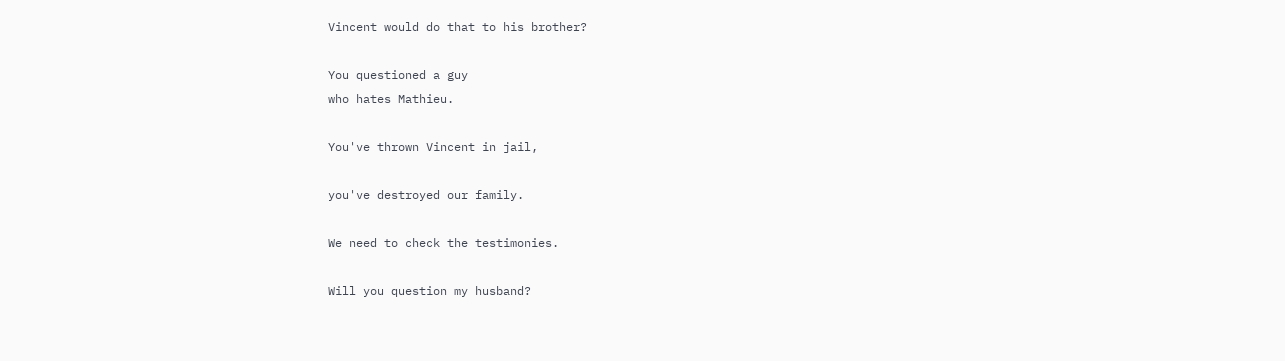Vincent would do that to his brother?

You questioned a guy
who hates Mathieu.

You've thrown Vincent in jail,

you've destroyed our family.

We need to check the testimonies.

Will you question my husband?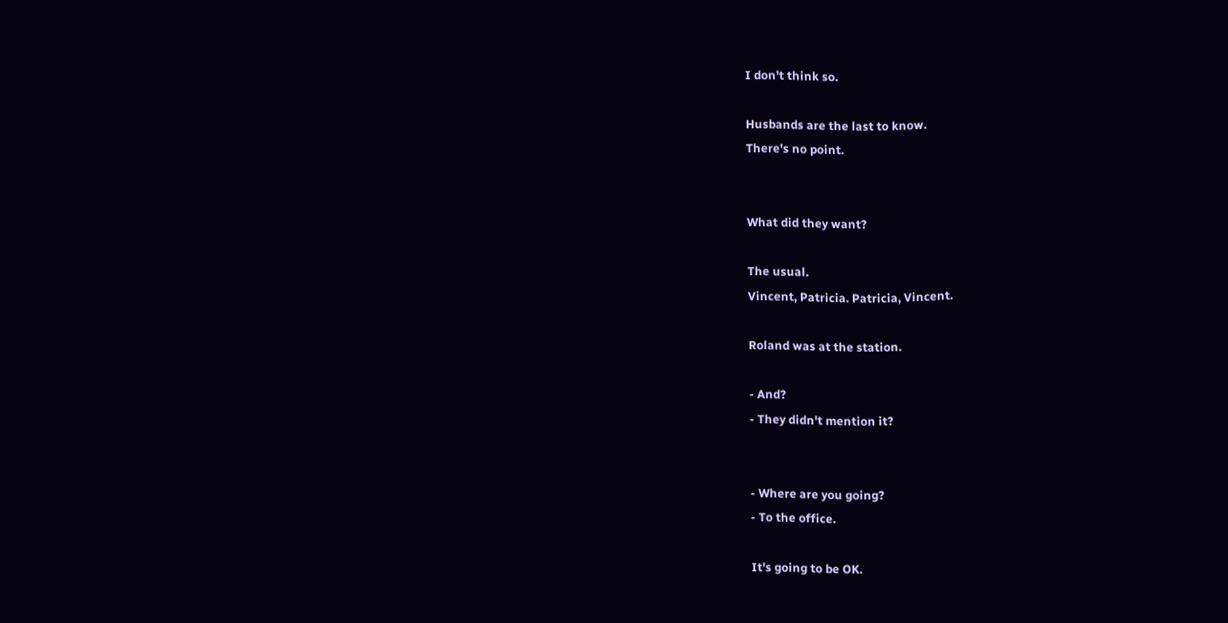I don't think so.

Husbands are the last to know.
There's no point.


What did they want?

The usual.
Vincent, Patricia. Patricia, Vincent.

Roland was at the station.

- And?
- They didn't mention it?


- Where are you going?
- To the office.

It's going to be OK.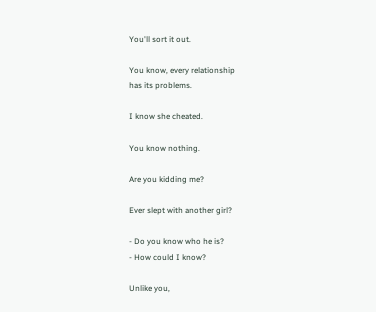You'll sort it out.

You know, every relationship
has its problems.

I know she cheated.

You know nothing.

Are you kidding me?

Ever slept with another girl?

- Do you know who he is?
- How could I know?

Unlike you,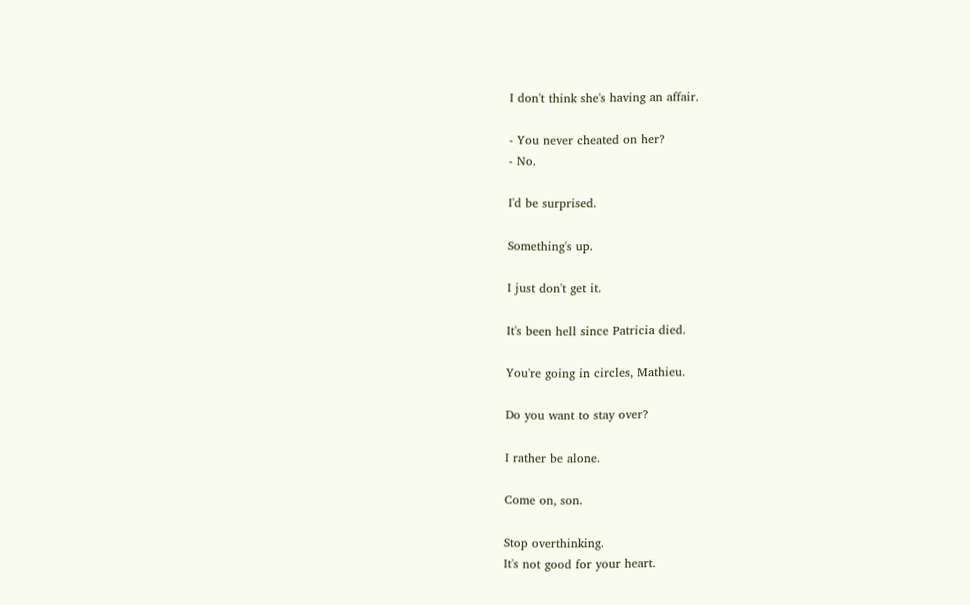I don't think she's having an affair.

- You never cheated on her?
- No.

I'd be surprised.

Something's up.

I just don't get it.

It's been hell since Patricia died.

You're going in circles, Mathieu.

Do you want to stay over?

I rather be alone.

Come on, son.

Stop overthinking.
It's not good for your heart.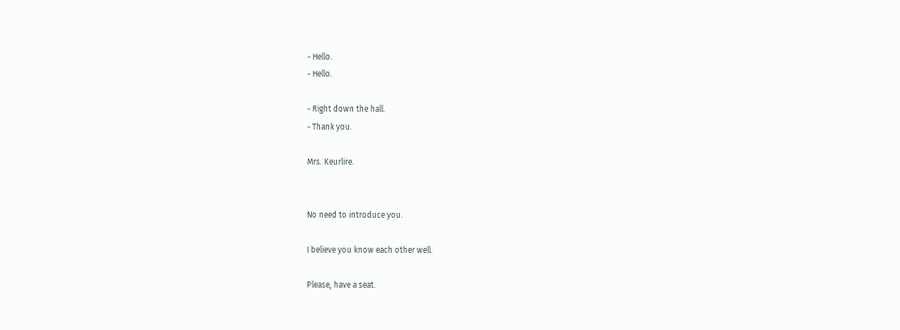- Hello.
- Hello.

- Right down the hall.
- Thank you.

Mrs. Keurlire.


No need to introduce you.

I believe you know each other well.

Please, have a seat.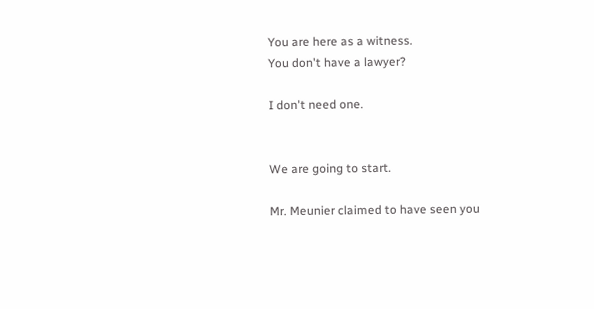You are here as a witness.
You don't have a lawyer?

I don't need one.


We are going to start.

Mr. Meunier claimed to have seen you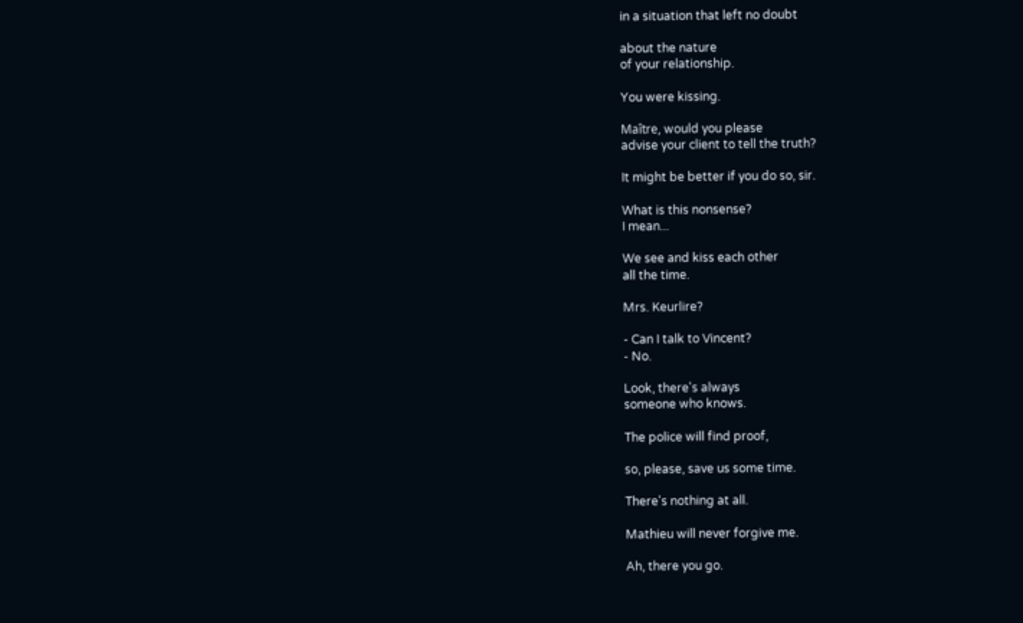in a situation that left no doubt

about the nature
of your relationship.

You were kissing.

Maître, would you please
advise your client to tell the truth?

It might be better if you do so, sir.

What is this nonsense?
I mean...

We see and kiss each other
all the time.

Mrs. Keurlire?

- Can I talk to Vincent?
- No.

Look, there's always
someone who knows.

The police will find proof,

so, please, save us some time.

There's nothing at all.

Mathieu will never forgive me.

Ah, there you go.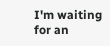I'm waiting for an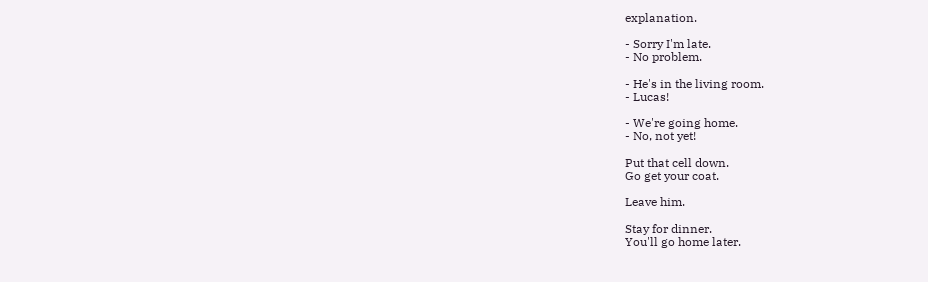explanation.

- Sorry I'm late.
- No problem.

- He's in the living room.
- Lucas!

- We're going home.
- No, not yet!

Put that cell down.
Go get your coat.

Leave him.

Stay for dinner.
You'll go home later.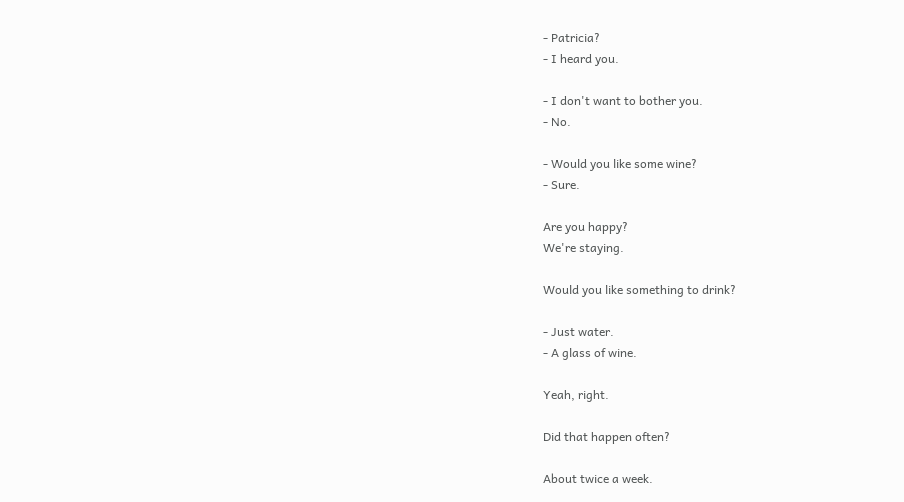- Patricia?
- I heard you.

- I don't want to bother you.
- No.

- Would you like some wine?
- Sure.

Are you happy?
We're staying.

Would you like something to drink?

- Just water.
- A glass of wine.

Yeah, right.

Did that happen often?

About twice a week.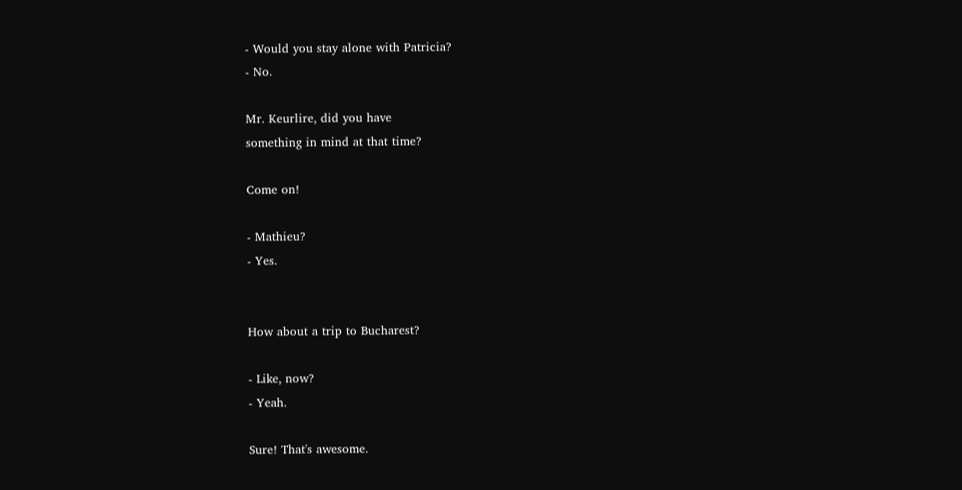- Would you stay alone with Patricia?
- No.

Mr. Keurlire, did you have
something in mind at that time?

Come on!

- Mathieu?
- Yes.


How about a trip to Bucharest?

- Like, now?
- Yeah.

Sure! That's awesome.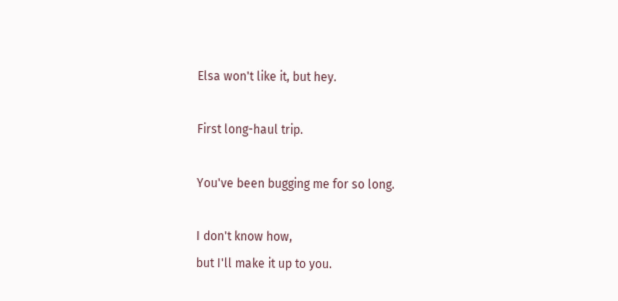Elsa won't like it, but hey.

First long-haul trip.

You've been bugging me for so long.

I don't know how,
but I'll make it up to you.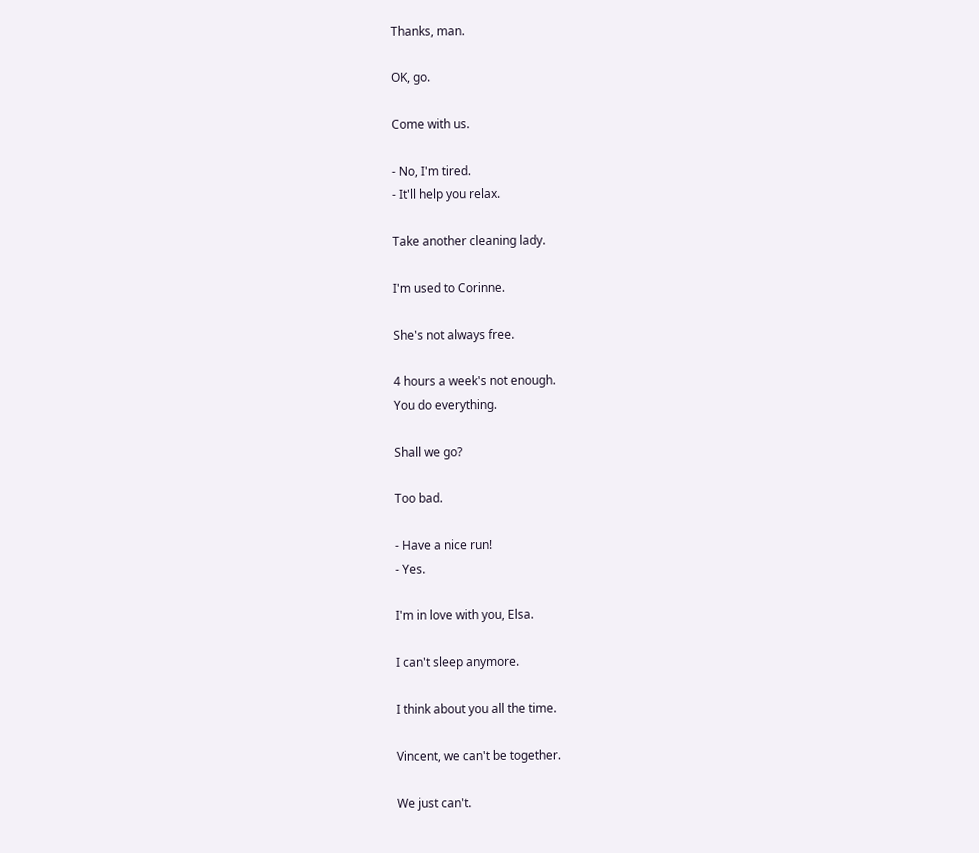Thanks, man.

OK, go.

Come with us.

- No, I'm tired.
- It'll help you relax.

Take another cleaning lady.

I'm used to Corinne.

She's not always free.

4 hours a week's not enough.
You do everything.

Shall we go?

Too bad.

- Have a nice run!
- Yes.

I'm in love with you, Elsa.

I can't sleep anymore.

I think about you all the time.

Vincent, we can't be together.

We just can't.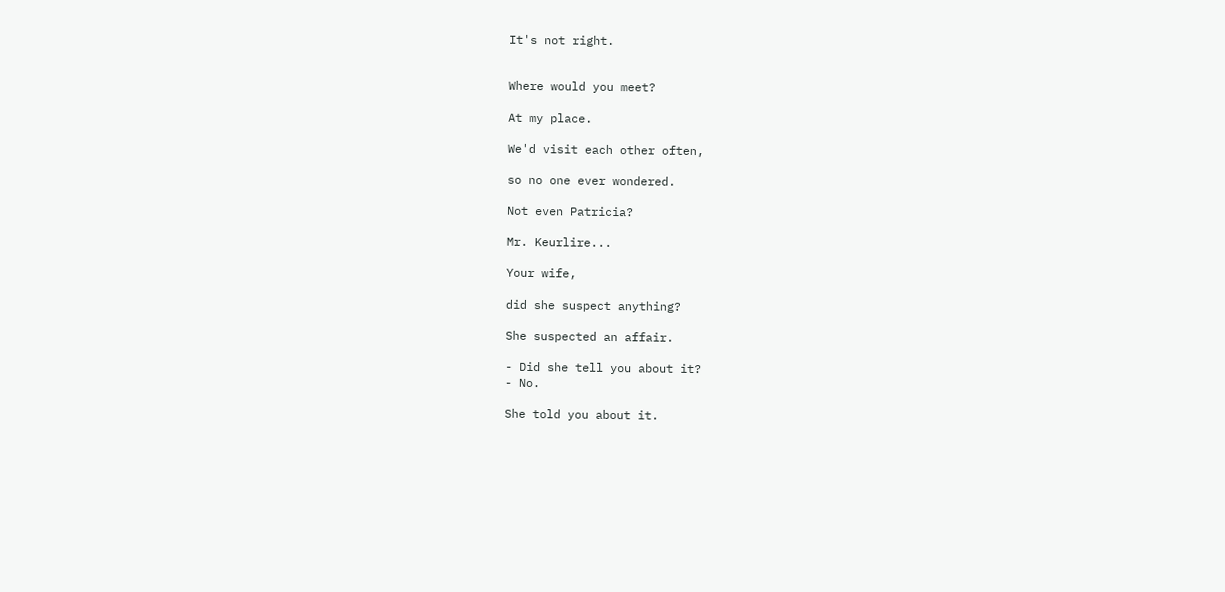It's not right.


Where would you meet?

At my place.

We'd visit each other often,

so no one ever wondered.

Not even Patricia?

Mr. Keurlire...

Your wife,

did she suspect anything?

She suspected an affair.

- Did she tell you about it?
- No.

She told you about it.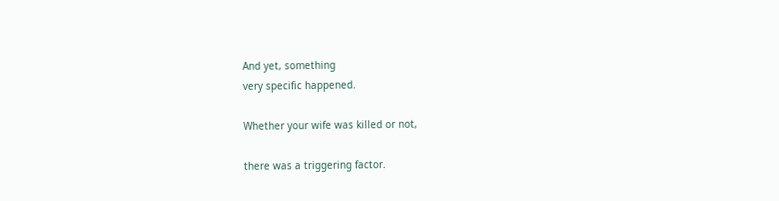And yet, something
very specific happened.

Whether your wife was killed or not,

there was a triggering factor.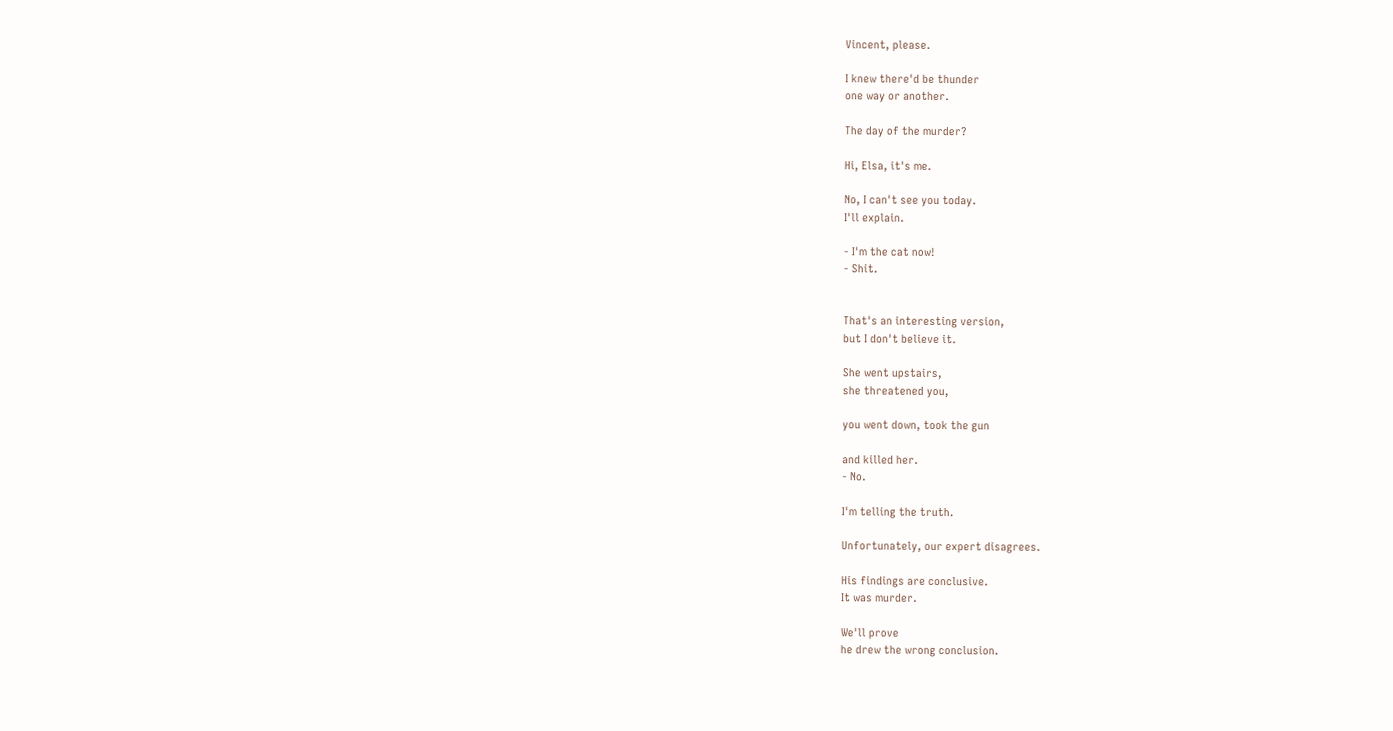Vincent, please.

I knew there'd be thunder
one way or another.

The day of the murder?

Hi, Elsa, it's me.

No, I can't see you today.
I'll explain.

- I'm the cat now!
- Shit.


That's an interesting version,
but I don't believe it.

She went upstairs,
she threatened you,

you went down, took the gun

and killed her.
- No.

I'm telling the truth.

Unfortunately, our expert disagrees.

His findings are conclusive.
It was murder.

We'll prove
he drew the wrong conclusion.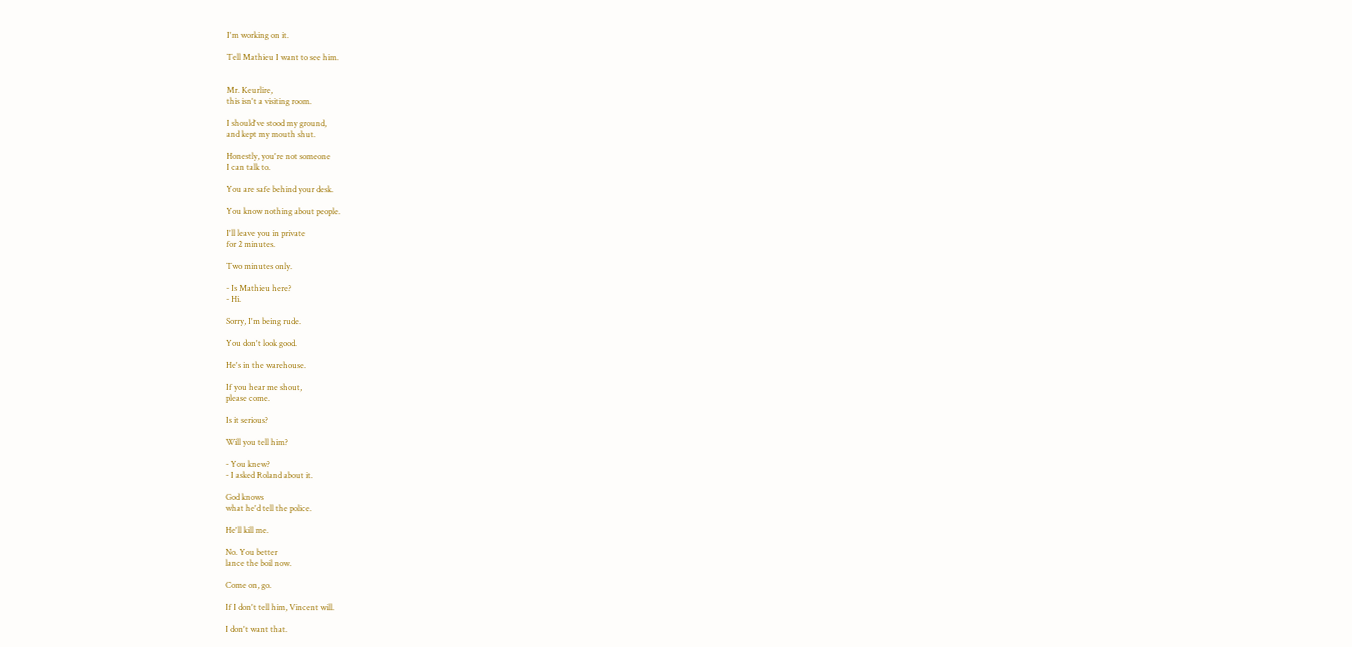I'm working on it.

Tell Mathieu I want to see him.


Mr. Keurlire,
this isn't a visiting room.

I should've stood my ground,
and kept my mouth shut.

Honestly, you're not someone
I can talk to.

You are safe behind your desk.

You know nothing about people.

I'll leave you in private
for 2 minutes.

Two minutes only.

- Is Mathieu here?
- Hi.

Sorry, I'm being rude.

You don't look good.

He's in the warehouse.

If you hear me shout,
please come.

Is it serious?

Will you tell him?

- You knew?
- I asked Roland about it.

God knows
what he'd tell the police.

He'll kill me.

No. You better
lance the boil now.

Come on, go.

If I don't tell him, Vincent will.

I don't want that.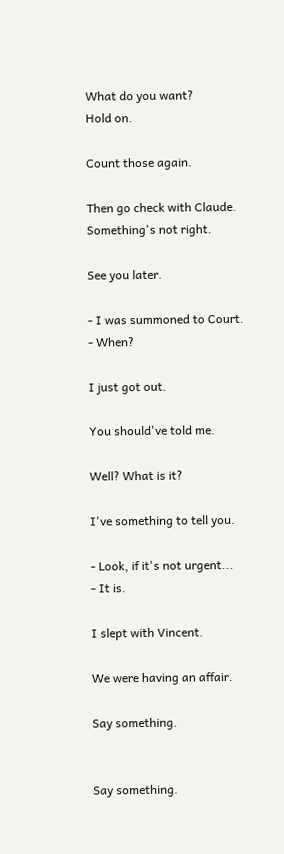What do you want?
Hold on.

Count those again.

Then go check with Claude.
Something's not right.

See you later.

- I was summoned to Court.
- When?

I just got out.

You should've told me.

Well? What is it?

I've something to tell you.

- Look, if it's not urgent...
- It is.

I slept with Vincent.

We were having an affair.

Say something.


Say something.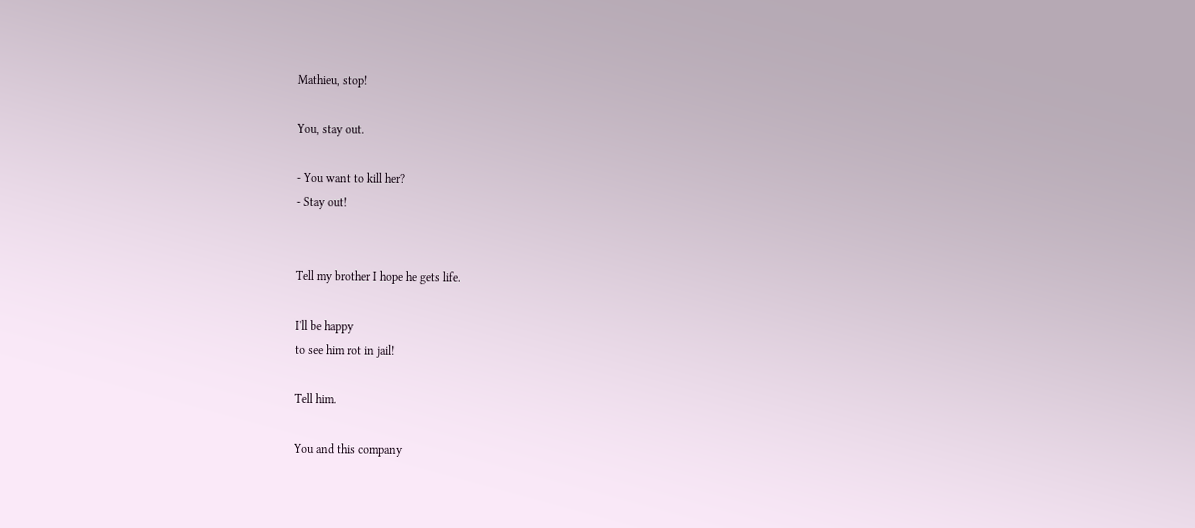Mathieu, stop!

You, stay out.

- You want to kill her?
- Stay out!


Tell my brother I hope he gets life.

I'll be happy
to see him rot in jail!

Tell him.

You and this company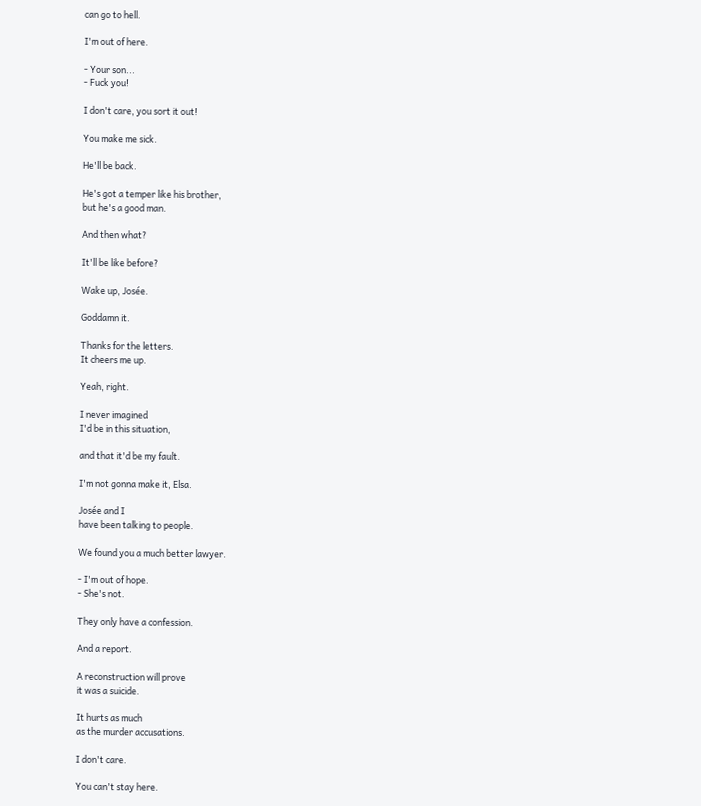can go to hell.

I'm out of here.

- Your son...
- Fuck you!

I don't care, you sort it out!

You make me sick.

He'll be back.

He's got a temper like his brother,
but he's a good man.

And then what?

It'll be like before?

Wake up, Josée.

Goddamn it.

Thanks for the letters.
It cheers me up.

Yeah, right.

I never imagined
I'd be in this situation,

and that it'd be my fault.

I'm not gonna make it, Elsa.

Josée and I
have been talking to people.

We found you a much better lawyer.

- I'm out of hope.
- She's not.

They only have a confession.

And a report.

A reconstruction will prove
it was a suicide.

It hurts as much
as the murder accusations.

I don't care.

You can't stay here.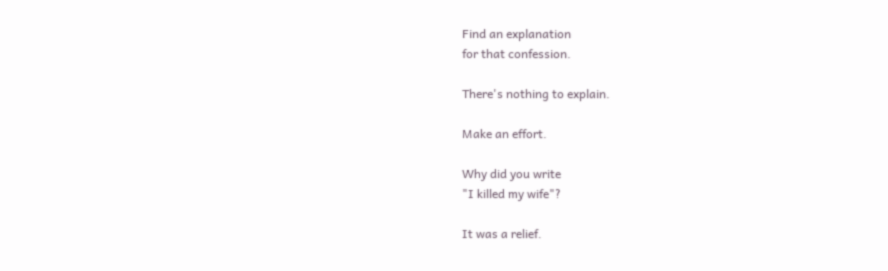Find an explanation
for that confession.

There's nothing to explain.

Make an effort.

Why did you write
"I killed my wife"?

It was a relief.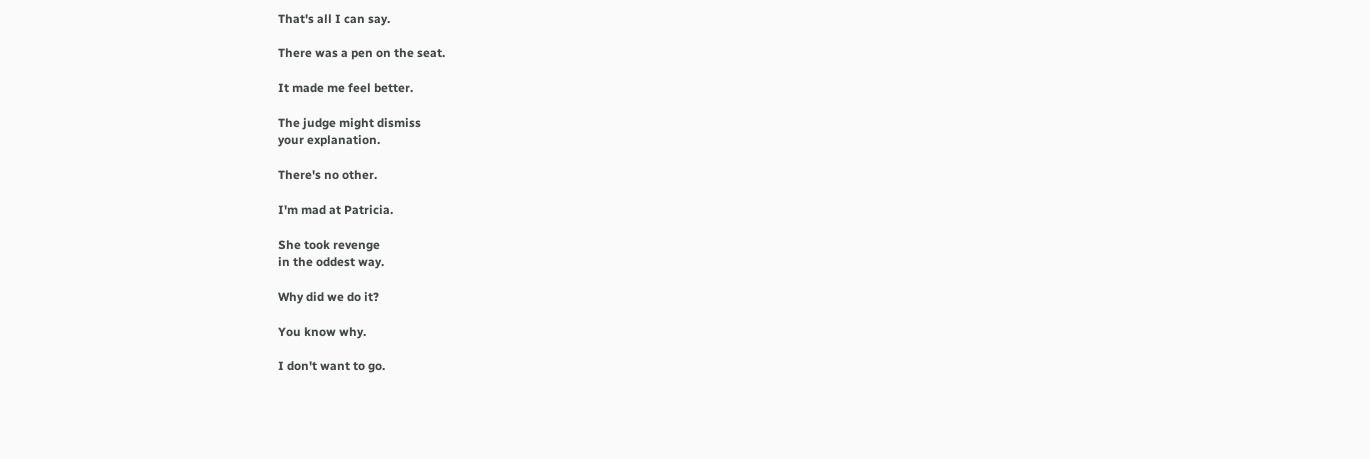That's all I can say.

There was a pen on the seat.

It made me feel better.

The judge might dismiss
your explanation.

There's no other.

I'm mad at Patricia.

She took revenge
in the oddest way.

Why did we do it?

You know why.

I don't want to go.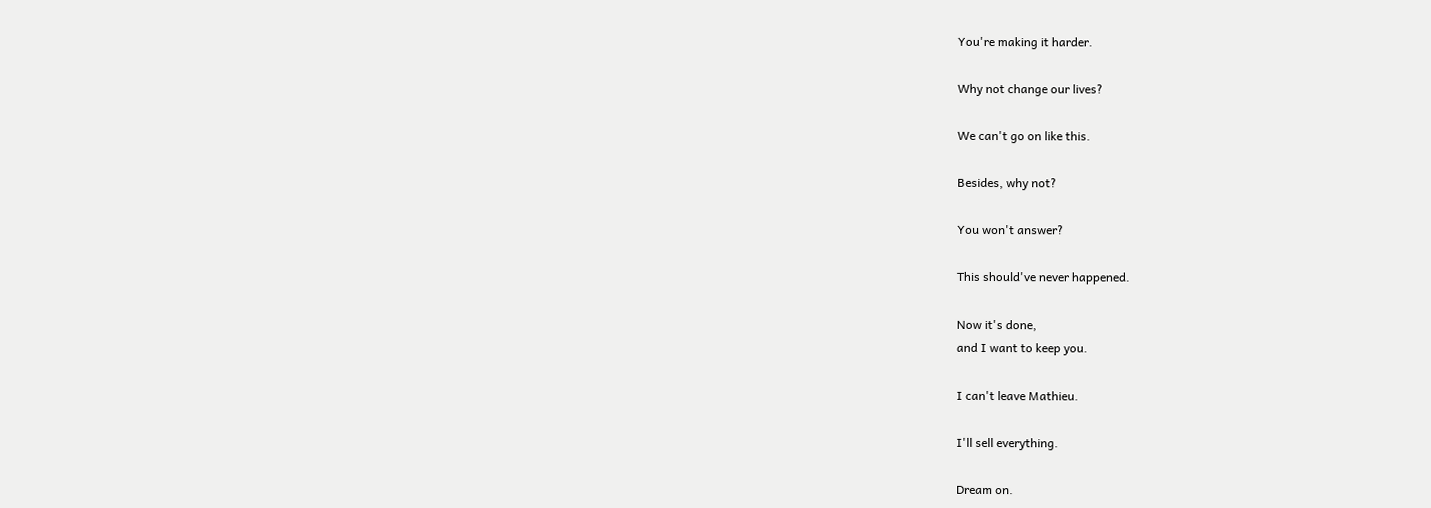You're making it harder.

Why not change our lives?

We can't go on like this.

Besides, why not?

You won't answer?

This should've never happened.

Now it's done,
and I want to keep you.

I can't leave Mathieu.

I'll sell everything.

Dream on.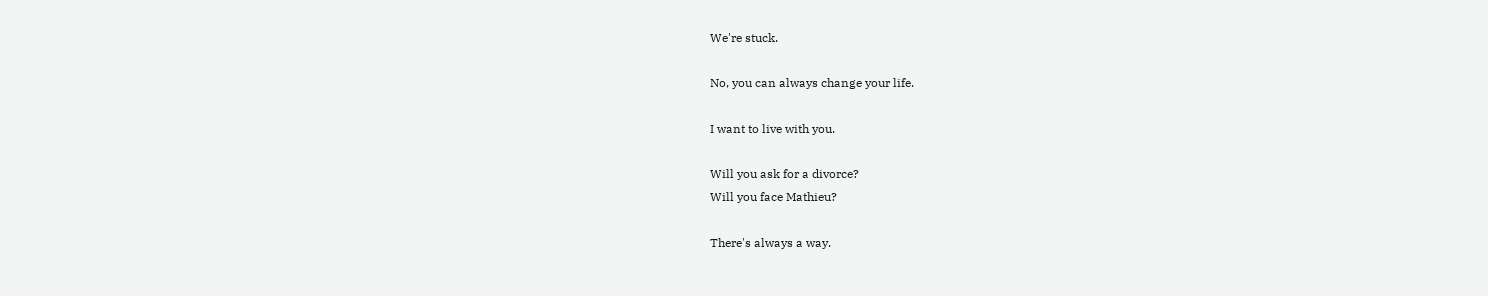We're stuck.

No, you can always change your life.

I want to live with you.

Will you ask for a divorce?
Will you face Mathieu?

There's always a way.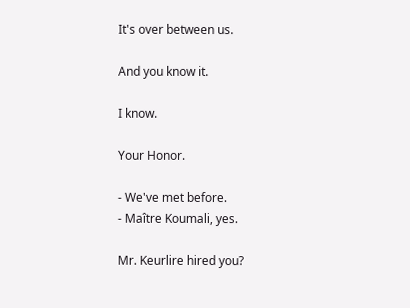It's over between us.

And you know it.

I know.

Your Honor.

- We've met before.
- Maître Koumali, yes.

Mr. Keurlire hired you?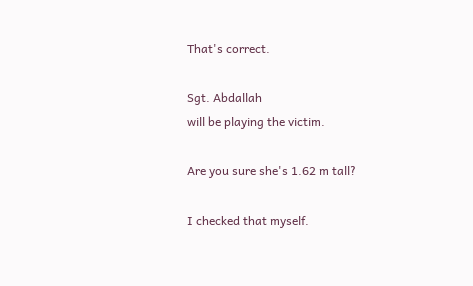That's correct.

Sgt. Abdallah
will be playing the victim.

Are you sure she's 1.62 m tall?

I checked that myself.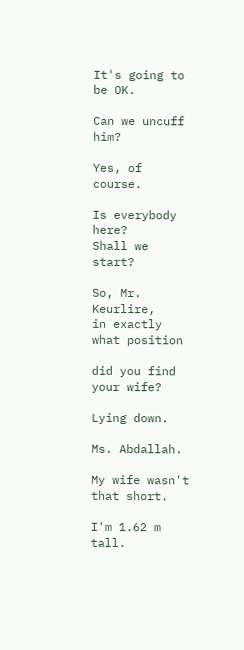It's going to be OK.

Can we uncuff him?

Yes, of course.

Is everybody here?
Shall we start?

So, Mr. Keurlire,
in exactly what position

did you find your wife?

Lying down.

Ms. Abdallah.

My wife wasn't that short.

I'm 1.62 m tall.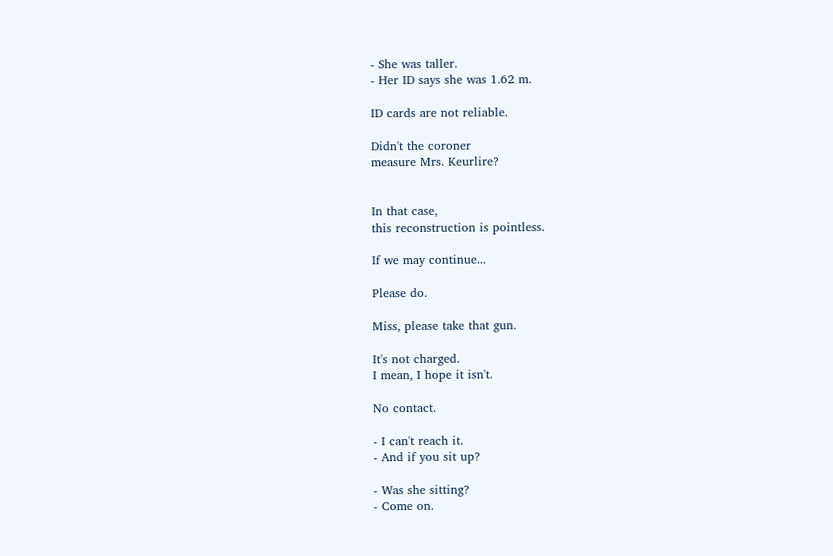- She was taller.
- Her ID says she was 1.62 m.

ID cards are not reliable.

Didn't the coroner
measure Mrs. Keurlire?


In that case,
this reconstruction is pointless.

If we may continue...

Please do.

Miss, please take that gun.

It's not charged.
I mean, I hope it isn't.

No contact.

- I can't reach it.
- And if you sit up?

- Was she sitting?
- Come on.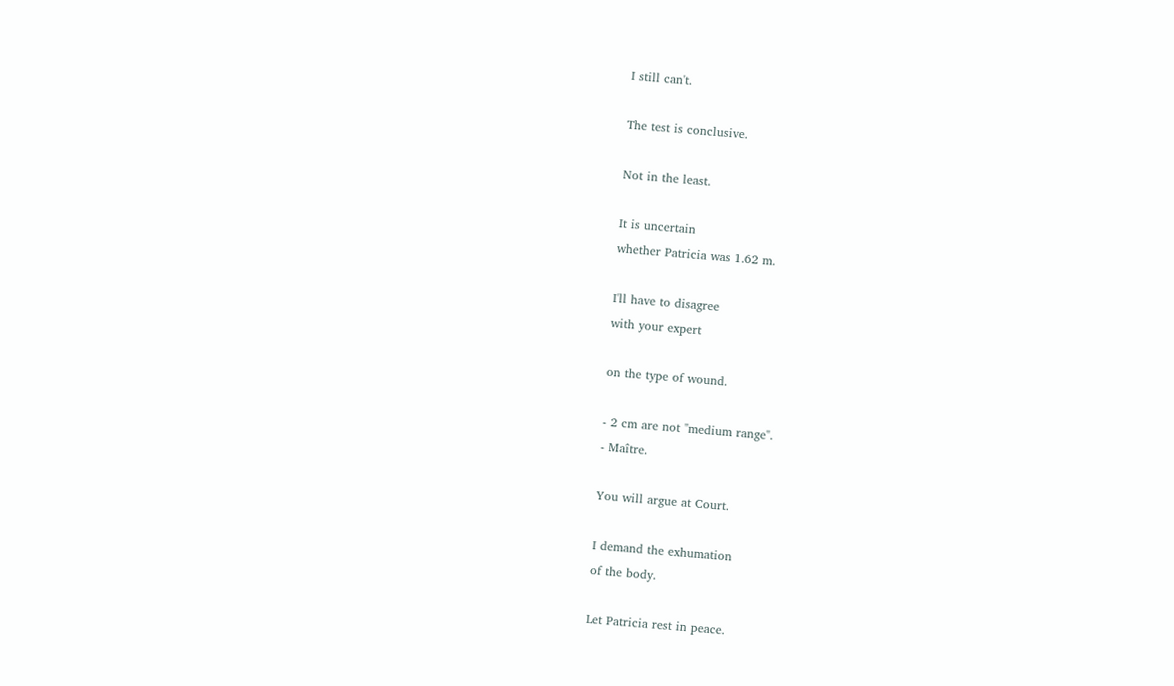I still can't.

The test is conclusive.

Not in the least.

It is uncertain
whether Patricia was 1.62 m.

I'll have to disagree
with your expert

on the type of wound.

- 2 cm are not "medium range".
- Maître.

You will argue at Court.

I demand the exhumation
of the body.

Let Patricia rest in peace.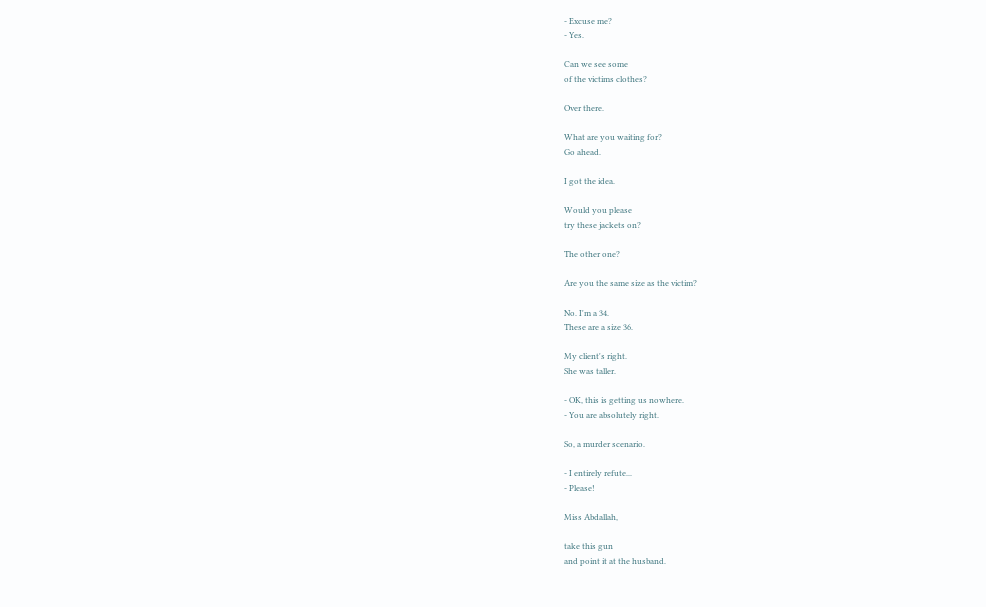- Excuse me?
- Yes.

Can we see some
of the victims clothes?

Over there.

What are you waiting for?
Go ahead.

I got the idea.

Would you please
try these jackets on?

The other one?

Are you the same size as the victim?

No. I'm a 34.
These are a size 36.

My client's right.
She was taller.

- OK, this is getting us nowhere.
- You are absolutely right.

So, a murder scenario.

- I entirely refute...
- Please!

Miss Abdallah,

take this gun
and point it at the husband.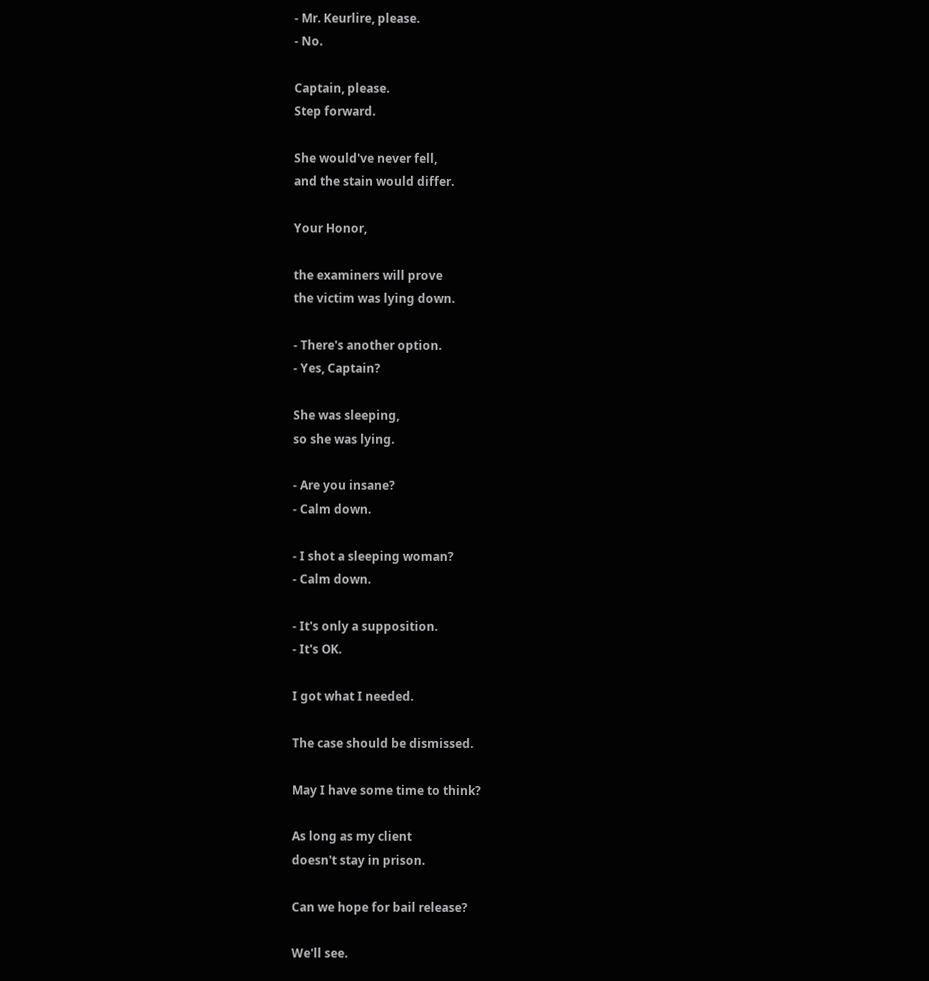- Mr. Keurlire, please.
- No.

Captain, please.
Step forward.

She would've never fell,
and the stain would differ.

Your Honor,

the examiners will prove
the victim was lying down.

- There's another option.
- Yes, Captain?

She was sleeping,
so she was lying.

- Are you insane?
- Calm down.

- I shot a sleeping woman?
- Calm down.

- It's only a supposition.
- It's OK.

I got what I needed.

The case should be dismissed.

May I have some time to think?

As long as my client
doesn't stay in prison.

Can we hope for bail release?

We'll see.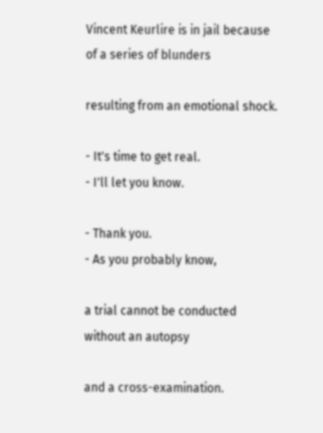Vincent Keurlire is in jail because
of a series of blunders

resulting from an emotional shock.

- It's time to get real.
- I'll let you know.

- Thank you.
- As you probably know,

a trial cannot be conducted
without an autopsy

and a cross-examination.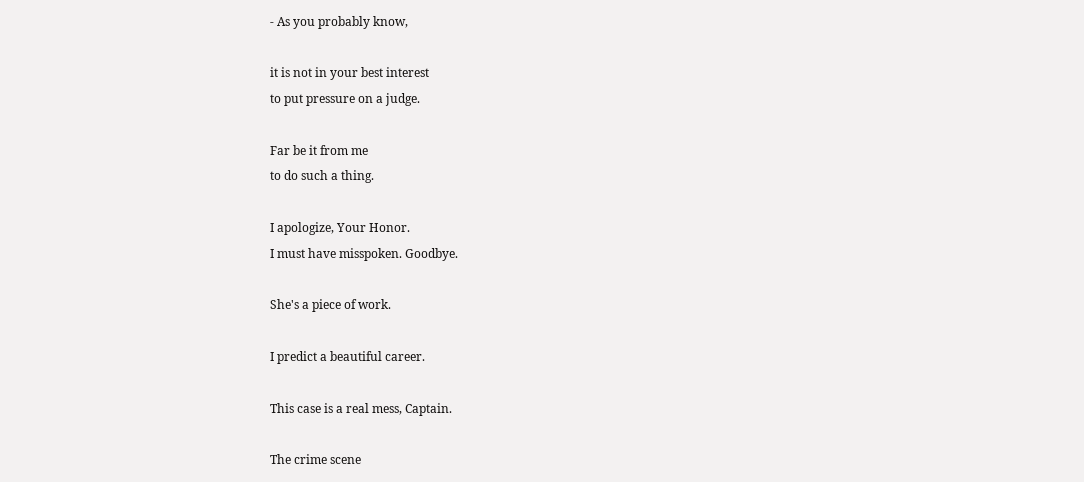- As you probably know,

it is not in your best interest
to put pressure on a judge.

Far be it from me
to do such a thing.

I apologize, Your Honor.
I must have misspoken. Goodbye.

She's a piece of work.

I predict a beautiful career.

This case is a real mess, Captain.

The crime scene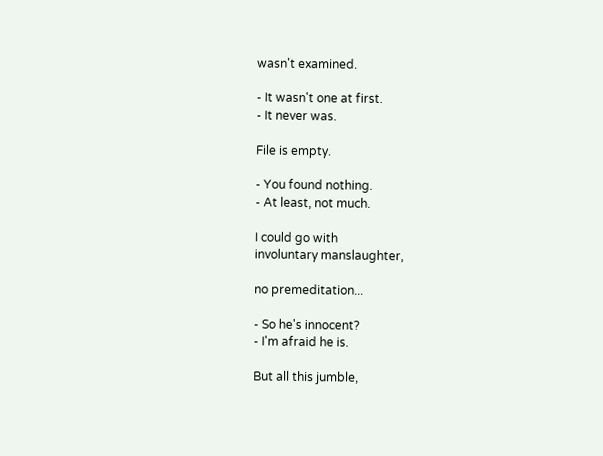wasn't examined.

- It wasn't one at first.
- It never was.

File is empty.

- You found nothing.
- At least, not much.

I could go with
involuntary manslaughter,

no premeditation...

- So he's innocent?
- I'm afraid he is.

But all this jumble,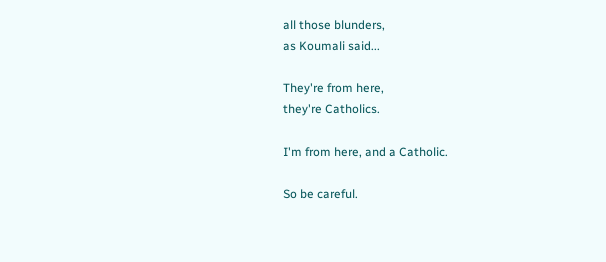all those blunders,
as Koumali said...

They're from here,
they're Catholics.

I'm from here, and a Catholic.

So be careful.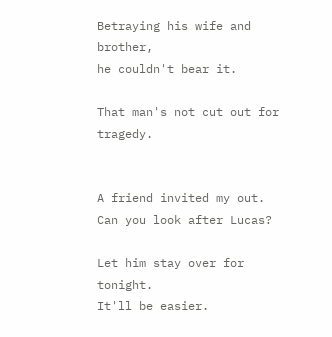Betraying his wife and brother,
he couldn't bear it.

That man's not cut out for tragedy.


A friend invited my out.
Can you look after Lucas?

Let him stay over for tonight.
It'll be easier.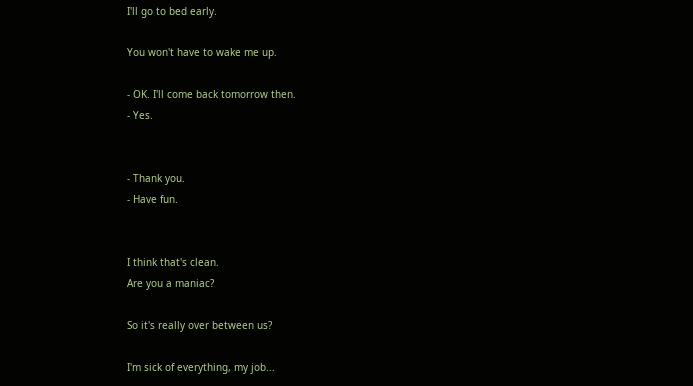I'll go to bed early.

You won't have to wake me up.

- OK. I'll come back tomorrow then.
- Yes.


- Thank you.
- Have fun.


I think that's clean.
Are you a maniac?

So it's really over between us?

I'm sick of everything, my job...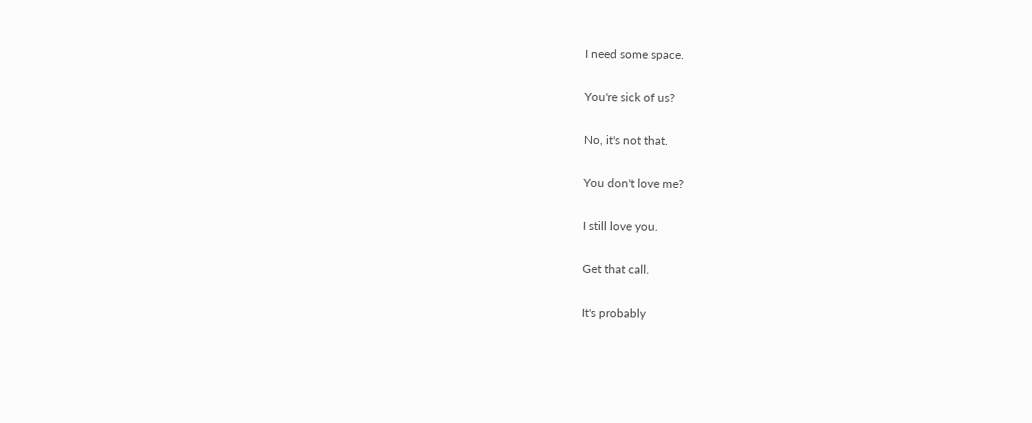I need some space.

You're sick of us?

No, it's not that.

You don't love me?

I still love you.

Get that call.

It's probably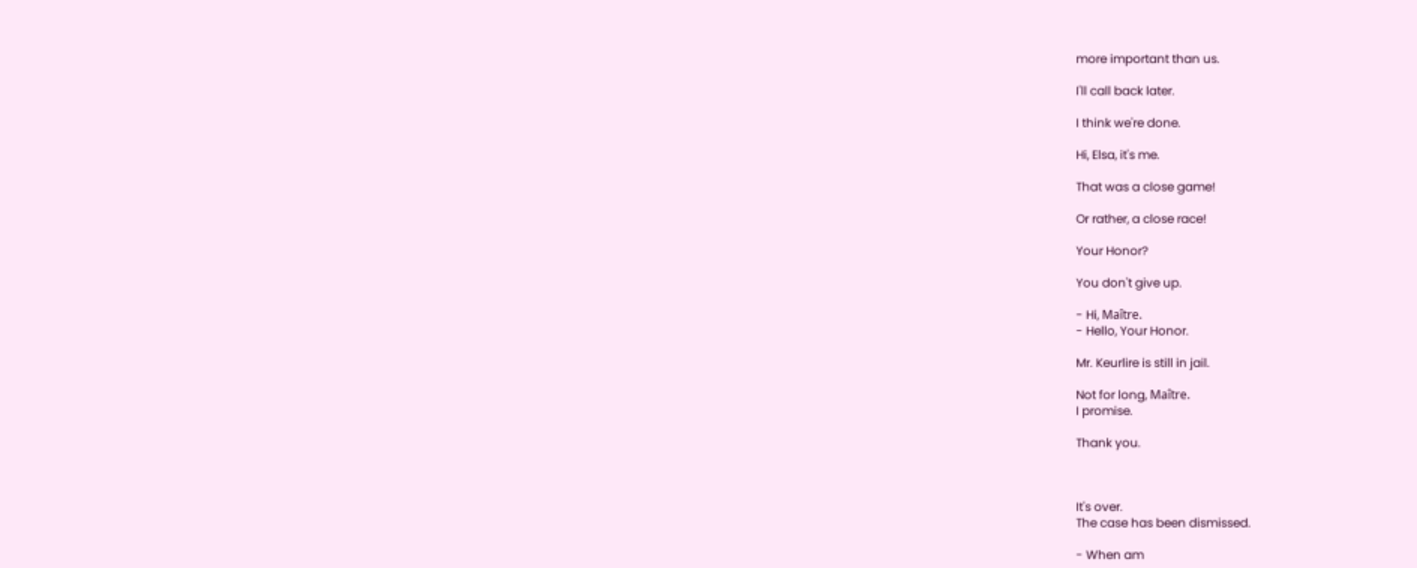more important than us.

I'll call back later.

I think we're done.

Hi, Elsa, it's me.

That was a close game!

Or rather, a close race!

Your Honor?

You don't give up.

- Hi, Maître.
- Hello, Your Honor.

Mr. Keurlire is still in jail.

Not for long, Maître.
I promise.

Thank you.



It's over.
The case has been dismissed.

- When am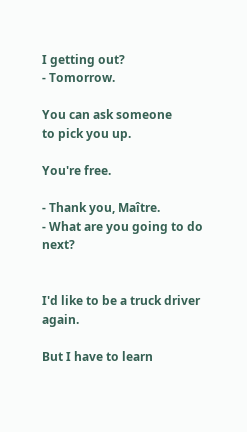I getting out?
- Tomorrow.

You can ask someone
to pick you up.

You're free.

- Thank you, Maître.
- What are you going to do next?


I'd like to be a truck driver again.

But I have to learn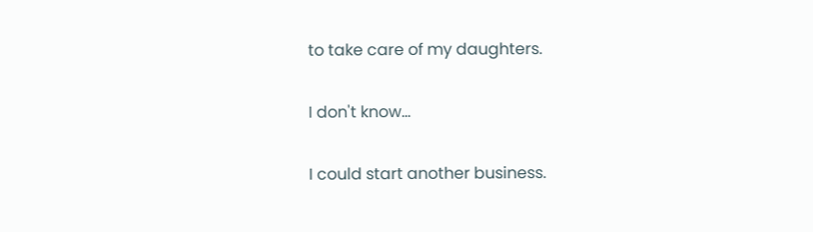to take care of my daughters.

I don't know...

I could start another business.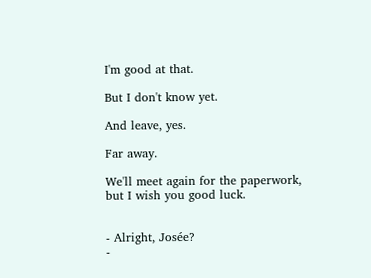I'm good at that.

But I don't know yet.

And leave, yes.

Far away.

We'll meet again for the paperwork,
but I wish you good luck.


- Alright, Josée?
-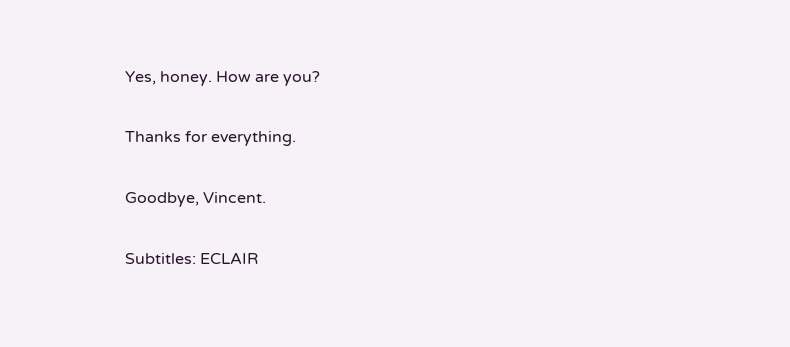Yes, honey. How are you?

Thanks for everything.

Goodbye, Vincent.

Subtitles: ECLAIR